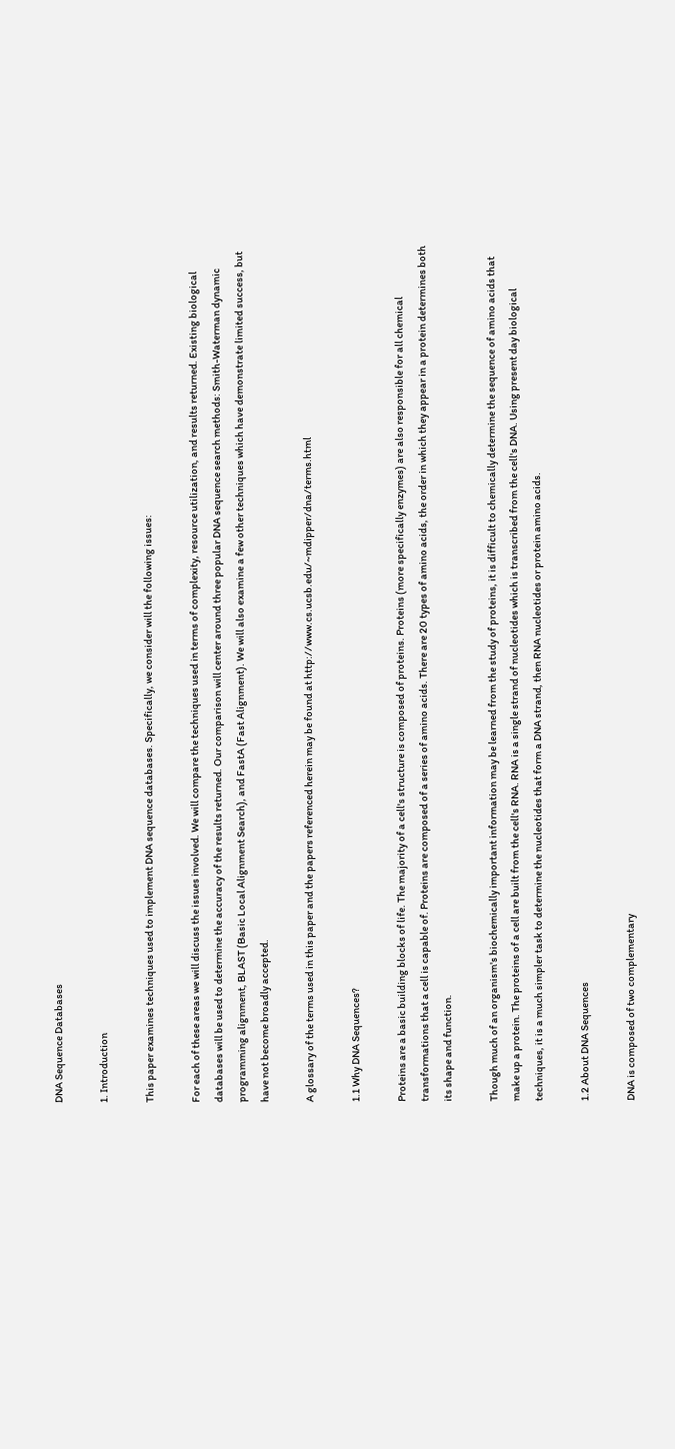DNA Sequence Databases

1. Introduction

This paper examines techniques used to implement DNA sequence databases. Specifically, we consider will the following issues:

For each of these areas we will discuss the issues involved. We will compare the techniques used in terms of complexity, resource utilization, and results returned. Existing biological databases will be used to determine the accuracy of the results returned. Our comparison will center around three popular DNA sequence search methods: Smith-Waterman dynamic programming alignment, BLAST (Basic Local Alignment Search), and FastA (Fast Alignment). We will also examine a few other techniques which have demonstrate limited success, but have not become broadly accepted.

A glossary of the terms used in this paper and the papers referenced herein may be found at http://www.cs.ucsb.edu/~mdipper/dna/terms.html

1.1 Why DNA Sequences?

Proteins are a basic building blocks of life. The majority of a cell's structure is composed of proteins. Proteins (more specifically enzymes) are also responsible for all chemical transformations that a cell is capable of. Proteins are composed of a series of amino acids. There are 20 types of amino acids, the order in which they appear in a protein determines both its shape and function.

Though much of an organism's biochemically important information may be learned from the study of proteins, it is difficult to chemically determine the sequence of amino acids that make up a protein. The proteins of a cell are built from the cell's RNA. RNA is a single strand of nucleotides which is transcribed from the cell's DNA. Using present day biological techniques, it is a much simpler task to determine the nucleotides that form a DNA strand, then RNA nucleotides or protein amino acids.

1.2 About DNA Sequences

DNA is composed of two complementary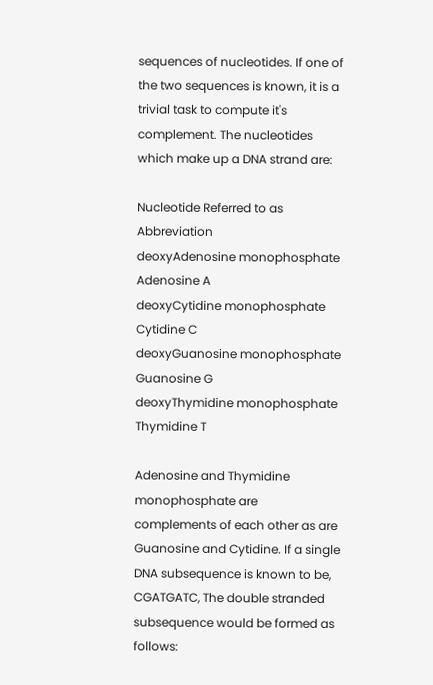sequences of nucleotides. If one of the two sequences is known, it is a trivial task to compute it's complement. The nucleotides which make up a DNA strand are:

Nucleotide Referred to as Abbreviation
deoxyAdenosine monophosphate Adenosine A
deoxyCytidine monophosphate Cytidine C
deoxyGuanosine monophosphate Guanosine G
deoxyThymidine monophosphate Thymidine T

Adenosine and Thymidine monophosphate are complements of each other as are Guanosine and Cytidine. If a single DNA subsequence is known to be, CGATGATC, The double stranded subsequence would be formed as follows: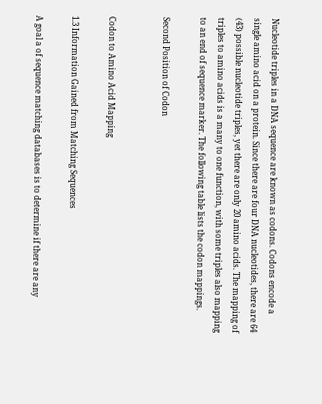Nucleotide triples in a DNA sequence are known as codons. Codons encode a single amino acid on a protein. Since there are four DNA nucleotides, there are 64 (43) possible nucleotide triples, yet there are only 20 amino acids. The mapping of triples to amino acids is a many to one function, with some triples also mapping to an end of sequence marker. The following table lists the codon mappings.

Second Position of Codon


Codon to Amino Acid Mapping

1.3 Information Gained from Matching Sequences

A goal a of sequence matching databases is to determine if there are any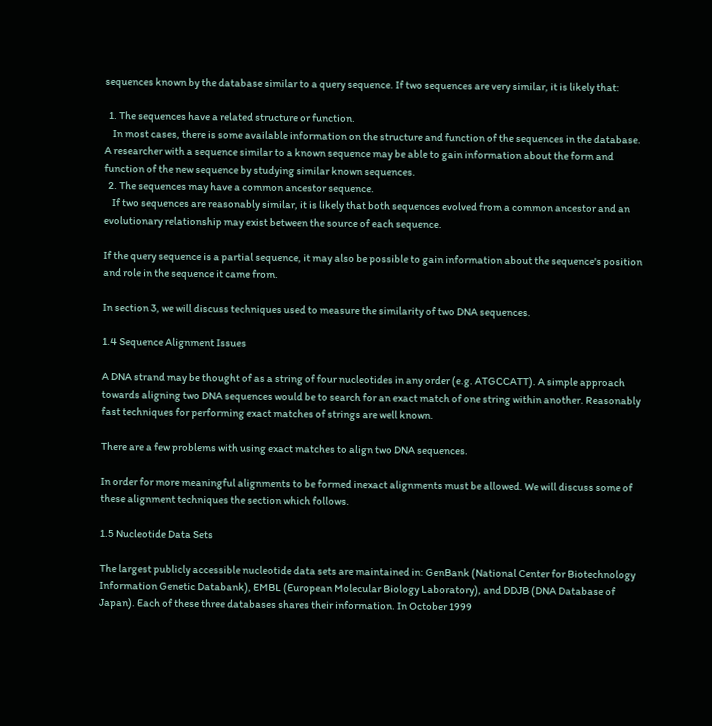sequences known by the database similar to a query sequence. If two sequences are very similar, it is likely that:

  1. The sequences have a related structure or function.
    In most cases, there is some available information on the structure and function of the sequences in the database. A researcher with a sequence similar to a known sequence may be able to gain information about the form and function of the new sequence by studying similar known sequences.
  2. The sequences may have a common ancestor sequence.
    If two sequences are reasonably similar, it is likely that both sequences evolved from a common ancestor and an evolutionary relationship may exist between the source of each sequence.

If the query sequence is a partial sequence, it may also be possible to gain information about the sequence's position and role in the sequence it came from.

In section 3, we will discuss techniques used to measure the similarity of two DNA sequences.

1.4 Sequence Alignment Issues

A DNA strand may be thought of as a string of four nucleotides in any order (e.g. ATGCCATT). A simple approach towards aligning two DNA sequences would be to search for an exact match of one string within another. Reasonably fast techniques for performing exact matches of strings are well known.

There are a few problems with using exact matches to align two DNA sequences.

In order for more meaningful alignments to be formed inexact alignments must be allowed. We will discuss some of these alignment techniques the section which follows.

1.5 Nucleotide Data Sets

The largest publicly accessible nucleotide data sets are maintained in: GenBank (National Center for Biotechnology Information Genetic Databank), EMBL (European Molecular Biology Laboratory), and DDJB (DNA Database of Japan). Each of these three databases shares their information. In October 1999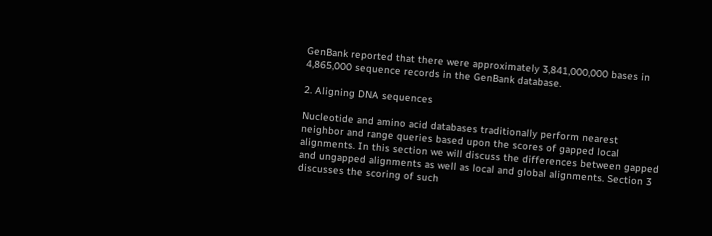GenBank reported that there were approximately 3,841,000,000 bases in 4,865,000 sequence records in the GenBank database.

2. Aligning DNA sequences

Nucleotide and amino acid databases traditionally perform nearest neighbor and range queries based upon the scores of gapped local alignments. In this section we will discuss the differences between gapped and ungapped alignments as well as local and global alignments. Section 3 discusses the scoring of such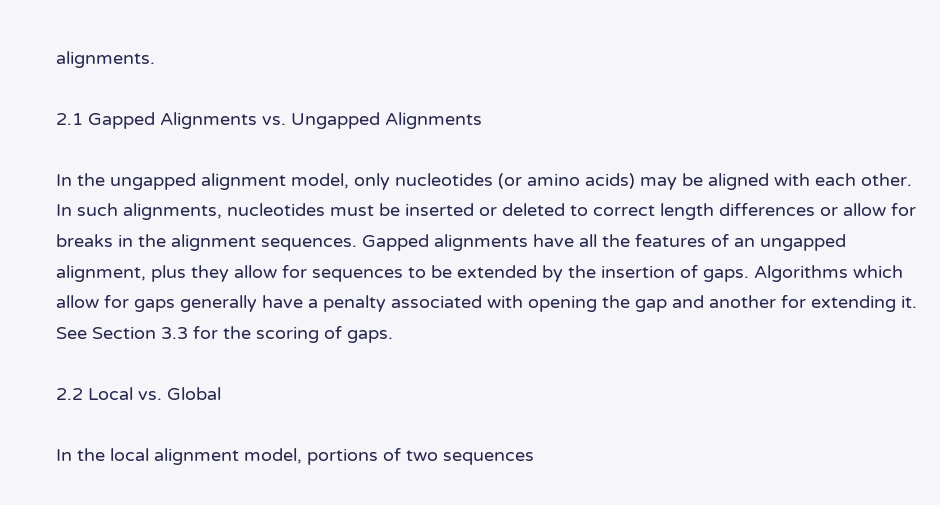alignments.

2.1 Gapped Alignments vs. Ungapped Alignments

In the ungapped alignment model, only nucleotides (or amino acids) may be aligned with each other. In such alignments, nucleotides must be inserted or deleted to correct length differences or allow for breaks in the alignment sequences. Gapped alignments have all the features of an ungapped alignment, plus they allow for sequences to be extended by the insertion of gaps. Algorithms which allow for gaps generally have a penalty associated with opening the gap and another for extending it. See Section 3.3 for the scoring of gaps.

2.2 Local vs. Global

In the local alignment model, portions of two sequences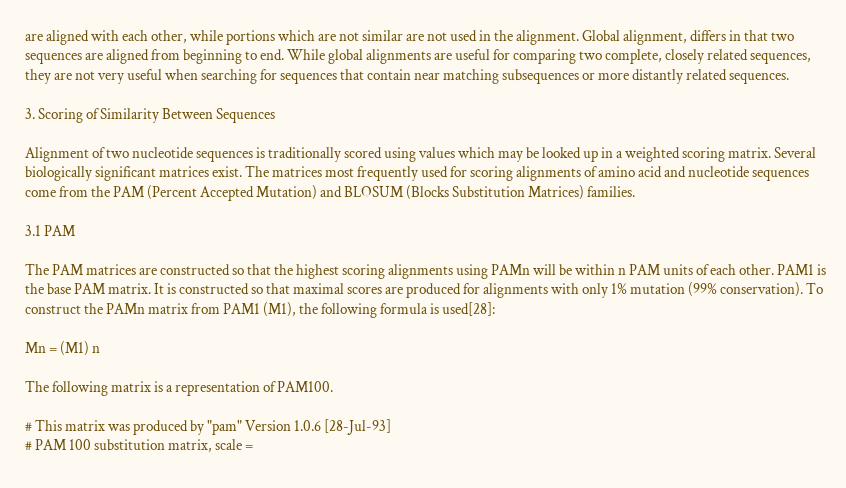are aligned with each other, while portions which are not similar are not used in the alignment. Global alignment, differs in that two sequences are aligned from beginning to end. While global alignments are useful for comparing two complete, closely related sequences, they are not very useful when searching for sequences that contain near matching subsequences or more distantly related sequences.

3. Scoring of Similarity Between Sequences

Alignment of two nucleotide sequences is traditionally scored using values which may be looked up in a weighted scoring matrix. Several biologically significant matrices exist. The matrices most frequently used for scoring alignments of amino acid and nucleotide sequences come from the PAM (Percent Accepted Mutation) and BLOSUM (Blocks Substitution Matrices) families.

3.1 PAM

The PAM matrices are constructed so that the highest scoring alignments using PAMn will be within n PAM units of each other. PAM1 is the base PAM matrix. It is constructed so that maximal scores are produced for alignments with only 1% mutation (99% conservation). To construct the PAMn matrix from PAM1 (M1), the following formula is used[28]:

Mn = (M1) n

The following matrix is a representation of PAM100.

# This matrix was produced by "pam" Version 1.0.6 [28-Jul-93]
# PAM 100 substitution matrix, scale =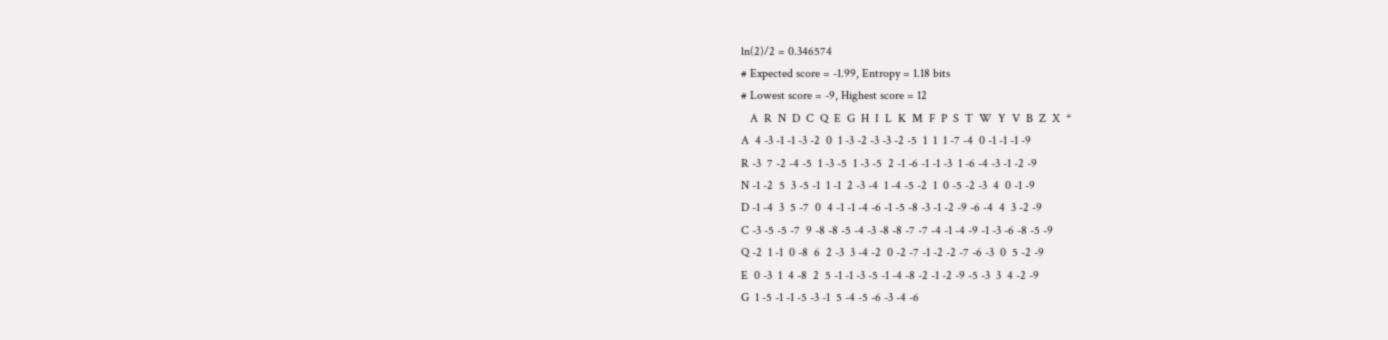ln(2)/2 = 0.346574
# Expected score = -1.99, Entropy = 1.18 bits
# Lowest score = -9, Highest score = 12
   A  R  N  D  C  Q  E  G  H  I  L  K  M  F  P  S  T  W  Y  V  B  Z  X  *
A  4 -3 -1 -1 -3 -2  0  1 -3 -2 -3 -3 -2 -5  1  1  1 -7 -4  0 -1 -1 -1 -9
R -3  7 -2 -4 -5  1 -3 -5  1 -3 -5  2 -1 -6 -1 -1 -3  1 -6 -4 -3 -1 -2 -9
N -1 -2  5  3 -5 -1  1 -1  2 -3 -4  1 -4 -5 -2  1  0 -5 -2 -3  4  0 -1 -9
D -1 -4  3  5 -7  0  4 -1 -1 -4 -6 -1 -5 -8 -3 -1 -2 -9 -6 -4  4  3 -2 -9
C -3 -5 -5 -7  9 -8 -8 -5 -4 -3 -8 -8 -7 -7 -4 -1 -4 -9 -1 -3 -6 -8 -5 -9
Q -2  1 -1  0 -8  6  2 -3  3 -4 -2  0 -2 -7 -1 -2 -2 -7 -6 -3  0  5 -2 -9
E  0 -3  1  4 -8  2  5 -1 -1 -3 -5 -1 -4 -8 -2 -1 -2 -9 -5 -3  3  4 -2 -9
G  1 -5 -1 -1 -5 -3 -1  5 -4 -5 -6 -3 -4 -6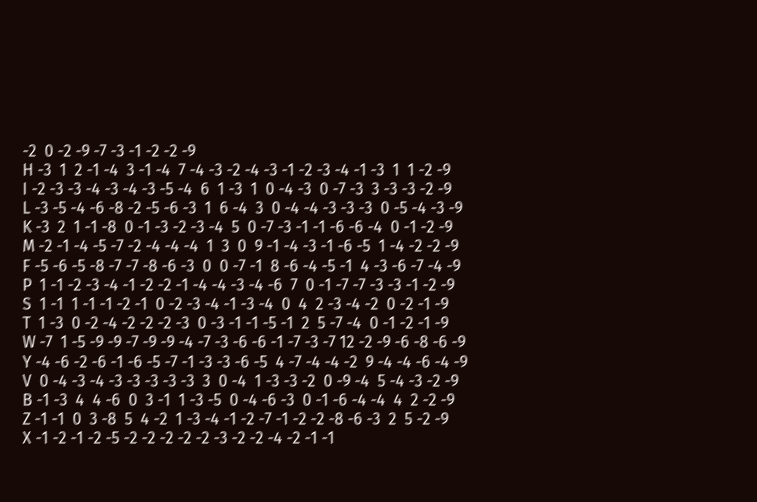-2  0 -2 -9 -7 -3 -1 -2 -2 -9
H -3  1  2 -1 -4  3 -1 -4  7 -4 -3 -2 -4 -3 -1 -2 -3 -4 -1 -3  1  1 -2 -9
I -2 -3 -3 -4 -3 -4 -3 -5 -4  6  1 -3  1  0 -4 -3  0 -7 -3  3 -3 -3 -2 -9
L -3 -5 -4 -6 -8 -2 -5 -6 -3  1  6 -4  3  0 -4 -4 -3 -3 -3  0 -5 -4 -3 -9
K -3  2  1 -1 -8  0 -1 -3 -2 -3 -4  5  0 -7 -3 -1 -1 -6 -6 -4  0 -1 -2 -9
M -2 -1 -4 -5 -7 -2 -4 -4 -4  1  3  0  9 -1 -4 -3 -1 -6 -5  1 -4 -2 -2 -9
F -5 -6 -5 -8 -7 -7 -8 -6 -3  0  0 -7 -1  8 -6 -4 -5 -1  4 -3 -6 -7 -4 -9
P  1 -1 -2 -3 -4 -1 -2 -2 -1 -4 -4 -3 -4 -6  7  0 -1 -7 -7 -3 -3 -1 -2 -9
S  1 -1  1 -1 -1 -2 -1  0 -2 -3 -4 -1 -3 -4  0  4  2 -3 -4 -2  0 -2 -1 -9
T  1 -3  0 -2 -4 -2 -2 -2 -3  0 -3 -1 -1 -5 -1  2  5 -7 -4  0 -1 -2 -1 -9
W -7  1 -5 -9 -9 -7 -9 -9 -4 -7 -3 -6 -6 -1 -7 -3 -7 12 -2 -9 -6 -8 -6 -9
Y -4 -6 -2 -6 -1 -6 -5 -7 -1 -3 -3 -6 -5  4 -7 -4 -4 -2  9 -4 -4 -6 -4 -9
V  0 -4 -3 -4 -3 -3 -3 -3 -3  3  0 -4  1 -3 -3 -2  0 -9 -4  5 -4 -3 -2 -9
B -1 -3  4  4 -6  0  3 -1  1 -3 -5  0 -4 -6 -3  0 -1 -6 -4 -4  4  2 -2 -9
Z -1 -1  0  3 -8  5  4 -2  1 -3 -4 -1 -2 -7 -1 -2 -2 -8 -6 -3  2  5 -2 -9
X -1 -2 -1 -2 -5 -2 -2 -2 -2 -2 -3 -2 -2 -4 -2 -1 -1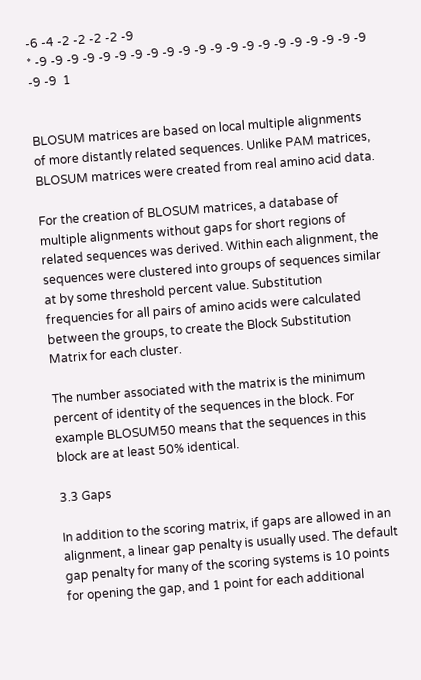-6 -4 -2 -2 -2 -2 -9
* -9 -9 -9 -9 -9 -9 -9 -9 -9 -9 -9 -9 -9 -9 -9 -9 -9 -9 -9 -9 -9 -9 -9  1


BLOSUM matrices are based on local multiple alignments of more distantly related sequences. Unlike PAM matrices, BLOSUM matrices were created from real amino acid data.

For the creation of BLOSUM matrices, a database of multiple alignments without gaps for short regions of related sequences was derived. Within each alignment, the sequences were clustered into groups of sequences similar at by some threshold percent value. Substitution frequencies for all pairs of amino acids were calculated between the groups, to create the Block Substitution Matrix for each cluster.

The number associated with the matrix is the minimum percent of identity of the sequences in the block. For example BLOSUM50 means that the sequences in this block are at least 50% identical.

3.3 Gaps

In addition to the scoring matrix, if gaps are allowed in an alignment, a linear gap penalty is usually used. The default gap penalty for many of the scoring systems is 10 points for opening the gap, and 1 point for each additional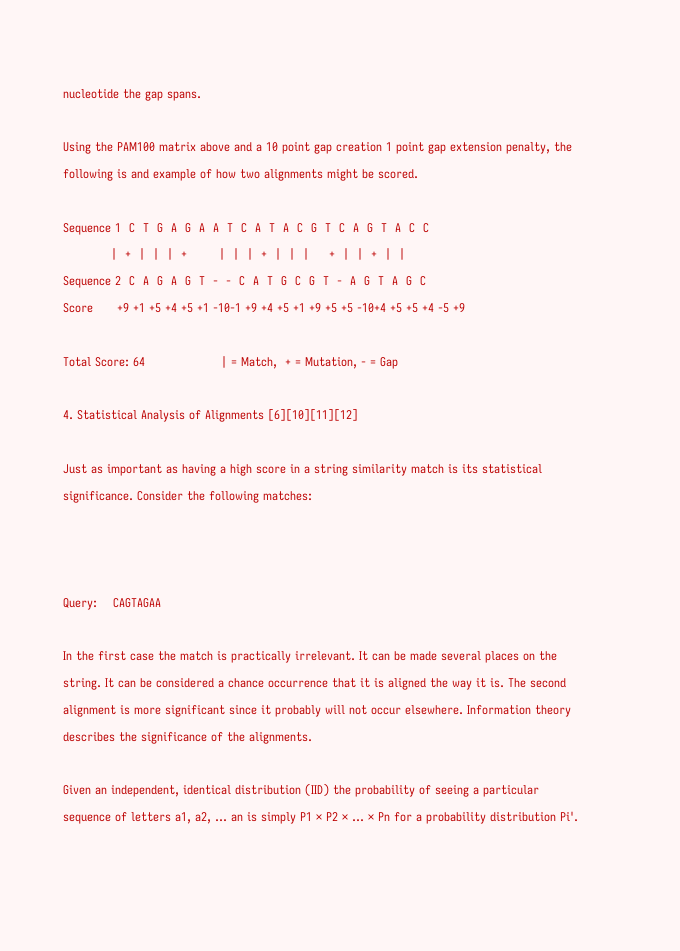nucleotide the gap spans.

Using the PAM100 matrix above and a 10 point gap creation 1 point gap extension penalty, the following is and example of how two alignments might be scored.

Sequence 1  C  T  G  A  G  A  A  T  C  A  T  A  C  G  T  C  A  G  T  A  C  C
            |  +  |  |  |  +        |  |  |  +  |  |  |     +  |  |  +  |  |
Sequence 2  C  A  G  A  G  T  -  -  C  A  T  G  C  G  T  -  A  G  T  A  G  C
Score      +9 +1 +5 +4 +5 +1 -10-1 +9 +4 +5 +1 +9 +5 +5 -10+4 +5 +5 +4 -5 +9

Total Score: 64                   | = Match,  + = Mutation, - = Gap

4. Statistical Analysis of Alignments [6][10][11][12]

Just as important as having a high score in a string similarity match is its statistical significance. Consider the following matches:



Query:    CAGTAGAA

In the first case the match is practically irrelevant. It can be made several places on the string. It can be considered a chance occurrence that it is aligned the way it is. The second alignment is more significant since it probably will not occur elsewhere. Information theory describes the significance of the alignments.

Given an independent, identical distribution (IID) the probability of seeing a particular sequence of letters a1, a2, ... an is simply P1 × P2 × ... × Pn for a probability distribution Pi'.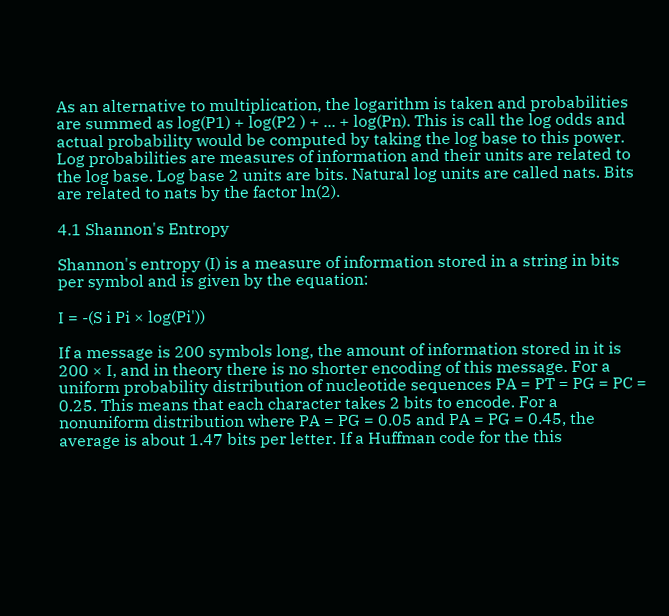As an alternative to multiplication, the logarithm is taken and probabilities are summed as log(P1) + log(P2 ) + ... + log(Pn). This is call the log odds and actual probability would be computed by taking the log base to this power. Log probabilities are measures of information and their units are related to the log base. Log base 2 units are bits. Natural log units are called nats. Bits are related to nats by the factor ln(2).

4.1 Shannon's Entropy

Shannon's entropy (I) is a measure of information stored in a string in bits per symbol and is given by the equation:

I = -(S i Pi × log(Pi'))

If a message is 200 symbols long, the amount of information stored in it is 200 × I, and in theory there is no shorter encoding of this message. For a uniform probability distribution of nucleotide sequences PA = PT = PG = PC = 0.25. This means that each character takes 2 bits to encode. For a nonuniform distribution where PA = PG = 0.05 and PA = PG = 0.45, the average is about 1.47 bits per letter. If a Huffman code for the this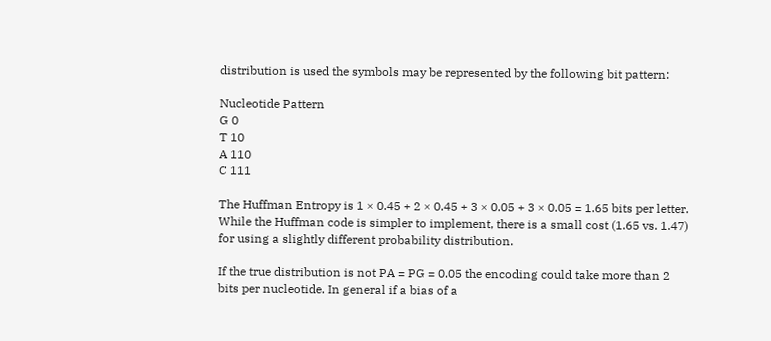distribution is used the symbols may be represented by the following bit pattern:

Nucleotide Pattern
G 0
T 10
A 110
C 111

The Huffman Entropy is 1 × 0.45 + 2 × 0.45 + 3 × 0.05 + 3 × 0.05 = 1.65 bits per letter. While the Huffman code is simpler to implement, there is a small cost (1.65 vs. 1.47) for using a slightly different probability distribution.

If the true distribution is not PA = PG = 0.05 the encoding could take more than 2 bits per nucleotide. In general if a bias of a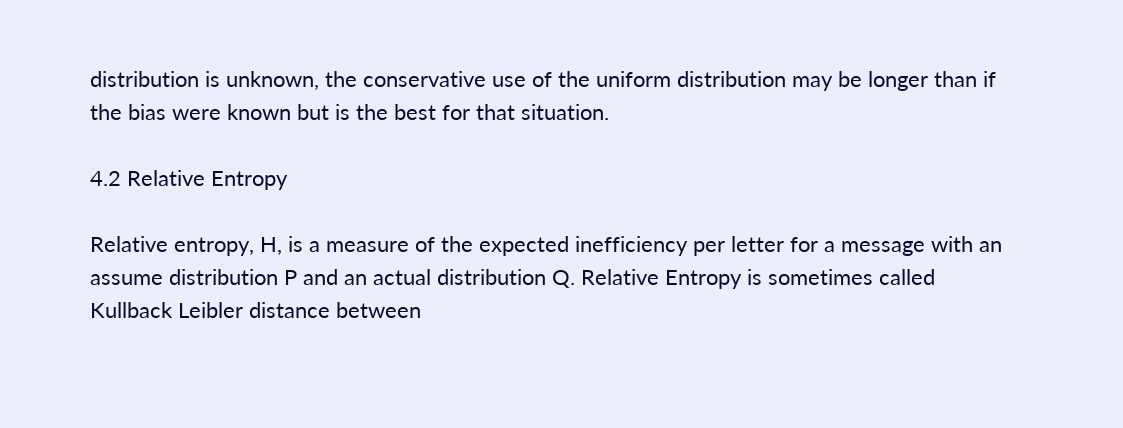distribution is unknown, the conservative use of the uniform distribution may be longer than if the bias were known but is the best for that situation.

4.2 Relative Entropy

Relative entropy, H, is a measure of the expected inefficiency per letter for a message with an assume distribution P and an actual distribution Q. Relative Entropy is sometimes called Kullback Leibler distance between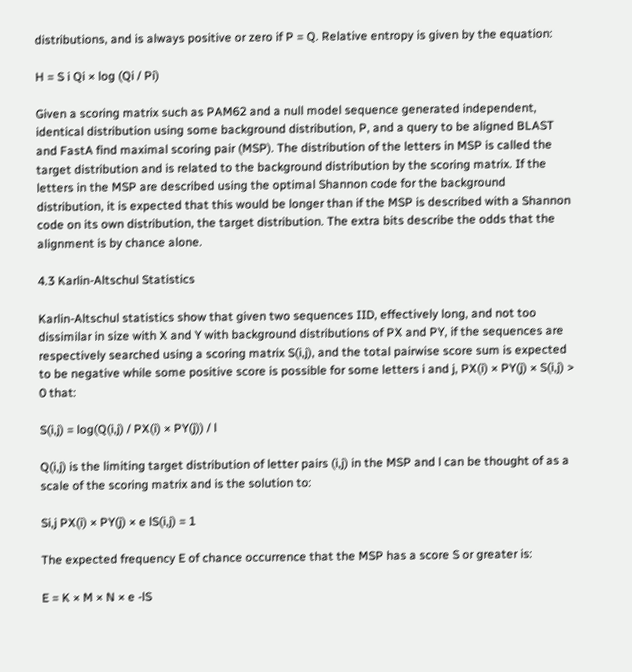distributions, and is always positive or zero if P = Q. Relative entropy is given by the equation:

H = S i Qi × log (Qi / Pi)

Given a scoring matrix such as PAM62 and a null model sequence generated independent, identical distribution using some background distribution, P, and a query to be aligned BLAST and FastA find maximal scoring pair (MSP). The distribution of the letters in MSP is called the target distribution and is related to the background distribution by the scoring matrix. If the letters in the MSP are described using the optimal Shannon code for the background distribution, it is expected that this would be longer than if the MSP is described with a Shannon code on its own distribution, the target distribution. The extra bits describe the odds that the alignment is by chance alone.

4.3 Karlin-Altschul Statistics

Karlin-Altschul statistics show that given two sequences IID, effectively long, and not too dissimilar in size with X and Y with background distributions of PX and PY, if the sequences are respectively searched using a scoring matrix S(i,j), and the total pairwise score sum is expected to be negative while some positive score is possible for some letters i and j, PX(i) × PY(j) × S(i,j) > 0 that:

S(i,j) = log(Q(i,j) / PX(i) × PY(j)) / l

Q(i,j) is the limiting target distribution of letter pairs (i,j) in the MSP and l can be thought of as a scale of the scoring matrix and is the solution to:

Si,j PX(i) × PY(j) × e lS(i,j) = 1

The expected frequency E of chance occurrence that the MSP has a score S or greater is:

E = K × M × N × e -lS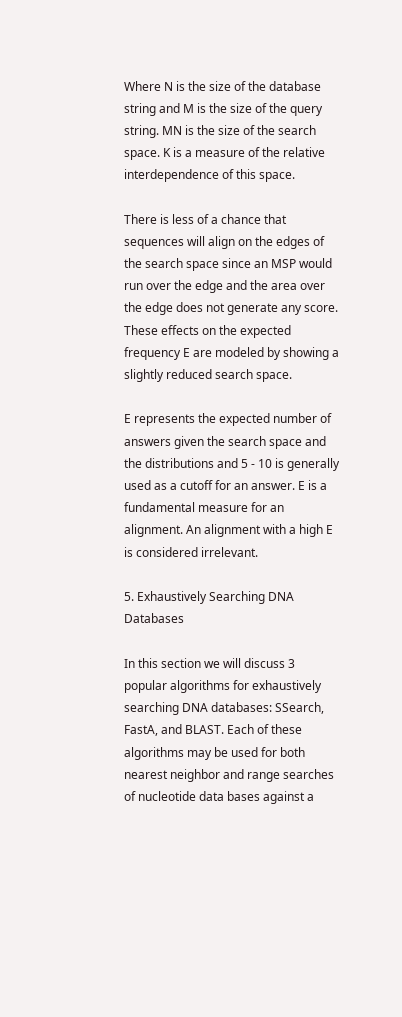Where N is the size of the database string and M is the size of the query string. MN is the size of the search space. K is a measure of the relative interdependence of this space.

There is less of a chance that sequences will align on the edges of the search space since an MSP would run over the edge and the area over the edge does not generate any score. These effects on the expected frequency E are modeled by showing a slightly reduced search space.

E represents the expected number of answers given the search space and the distributions and 5 - 10 is generally used as a cutoff for an answer. E is a fundamental measure for an alignment. An alignment with a high E is considered irrelevant.

5. Exhaustively Searching DNA Databases

In this section we will discuss 3 popular algorithms for exhaustively searching DNA databases: SSearch, FastA, and BLAST. Each of these algorithms may be used for both nearest neighbor and range searches of nucleotide data bases against a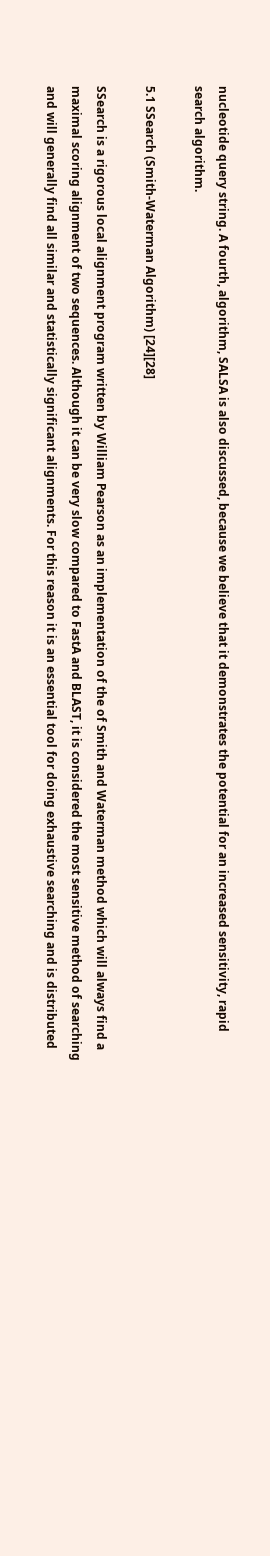nucleotide query string. A fourth, algorithm, SALSA is also discussed, because we believe that it demonstrates the potential for an increased sensitivity, rapid search algorithm.

5.1 SSearch (Smith-Waterman Algorithm) [24][28]

SSearch is a rigorous local alignment program written by William Pearson as an implementation of the of Smith and Waterman method which will always find a maximal scoring alignment of two sequences. Although it can be very slow compared to FastA and BLAST, it is considered the most sensitive method of searching and will generally find all similar and statistically significant alignments. For this reason it is an essential tool for doing exhaustive searching and is distributed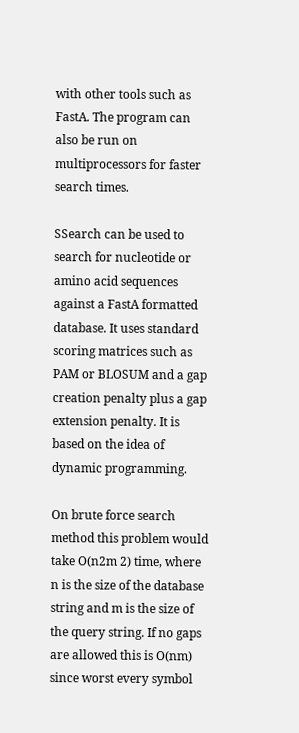with other tools such as FastA. The program can also be run on multiprocessors for faster search times.

SSearch can be used to search for nucleotide or amino acid sequences against a FastA formatted database. It uses standard scoring matrices such as PAM or BLOSUM and a gap creation penalty plus a gap extension penalty. It is based on the idea of dynamic programming.

On brute force search method this problem would take O(n2m 2) time, where n is the size of the database string and m is the size of the query string. If no gaps are allowed this is O(nm) since worst every symbol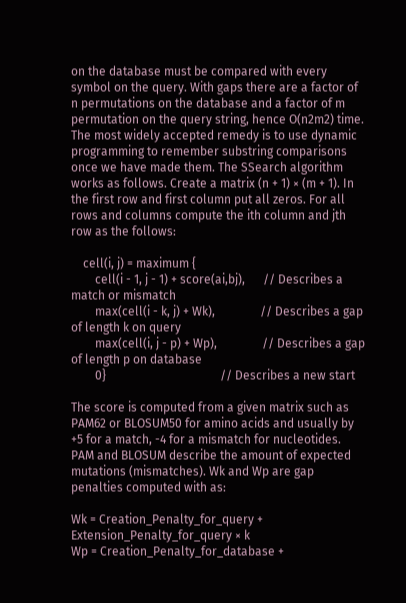on the database must be compared with every symbol on the query. With gaps there are a factor of n permutations on the database and a factor of m permutation on the query string, hence O(n2m2) time. The most widely accepted remedy is to use dynamic programming to remember substring comparisons once we have made them. The SSearch algorithm works as follows. Create a matrix (n + 1) × (m + 1). In the first row and first column put all zeros. For all rows and columns compute the ith column and jth row as the follows:

    cell(i, j) = maximum {
        cell(i - 1, j - 1) + score(ai,bj),      // Describes a match or mismatch
        max(cell(i - k, j) + Wk),               // Describes a gap of length k on query
        max(cell(i, j - p) + Wp),               // Describes a gap of length p on database
        0}                                      // Describes a new start

The score is computed from a given matrix such as PAM62 or BLOSUM50 for amino acids and usually by +5 for a match, -4 for a mismatch for nucleotides. PAM and BLOSUM describe the amount of expected mutations (mismatches). Wk and Wp are gap penalties computed with as:

Wk = Creation_Penalty_for_query + Extension_Penalty_for_query × k
Wp = Creation_Penalty_for_database +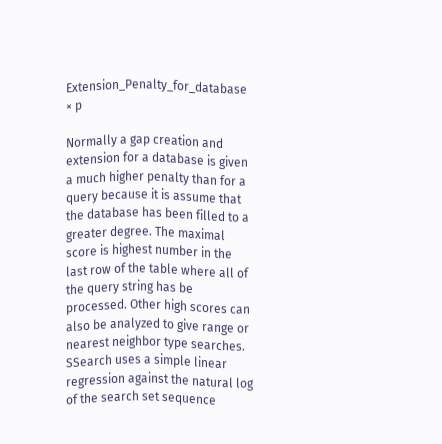Extension_Penalty_for_database × p

Normally a gap creation and extension for a database is given a much higher penalty than for a query because it is assume that the database has been filled to a greater degree. The maximal score is highest number in the last row of the table where all of the query string has be processed. Other high scores can also be analyzed to give range or nearest neighbor type searches. SSearch uses a simple linear regression against the natural log of the search set sequence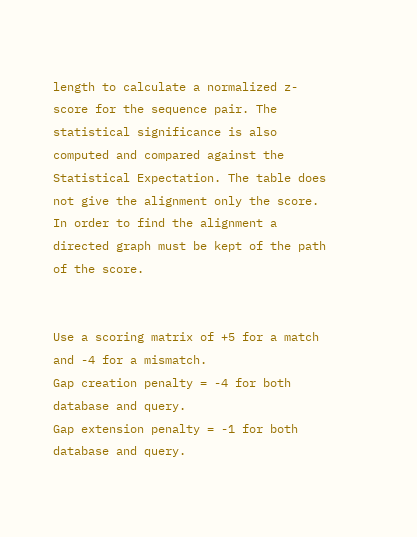length to calculate a normalized z-score for the sequence pair. The statistical significance is also computed and compared against the Statistical Expectation. The table does not give the alignment only the score. In order to find the alignment a directed graph must be kept of the path of the score.


Use a scoring matrix of +5 for a match and -4 for a mismatch.
Gap creation penalty = -4 for both database and query.
Gap extension penalty = -1 for both database and query.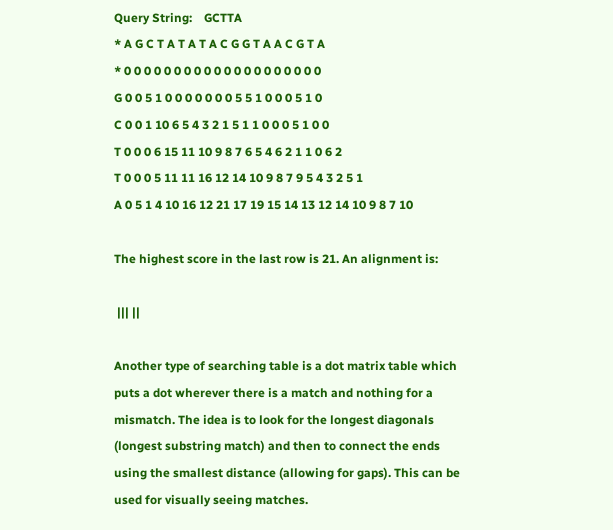Query String:    GCTTA
* A G C T A T A T A C G G T A A C G T A
* 0 0 0 0 0 0 0 0 0 0 0 0 0 0 0 0 0 0 0 0
G 0 0 5 1 0 0 0 0 0 0 0 5 5 1 0 0 0 5 1 0
C 0 0 1 10 6 5 4 3 2 1 5 1 1 0 0 0 5 1 0 0
T 0 0 0 6 15 11 10 9 8 7 6 5 4 6 2 1 1 0 6 2
T 0 0 0 5 11 11 16 12 14 10 9 8 7 9 5 4 3 2 5 1
A 0 5 1 4 10 16 12 21 17 19 15 14 13 12 14 10 9 8 7 10

The highest score in the last row is 21. An alignment is:

 ||| ||

Another type of searching table is a dot matrix table which puts a dot wherever there is a match and nothing for a mismatch. The idea is to look for the longest diagonals (longest substring match) and then to connect the ends using the smallest distance (allowing for gaps). This can be used for visually seeing matches.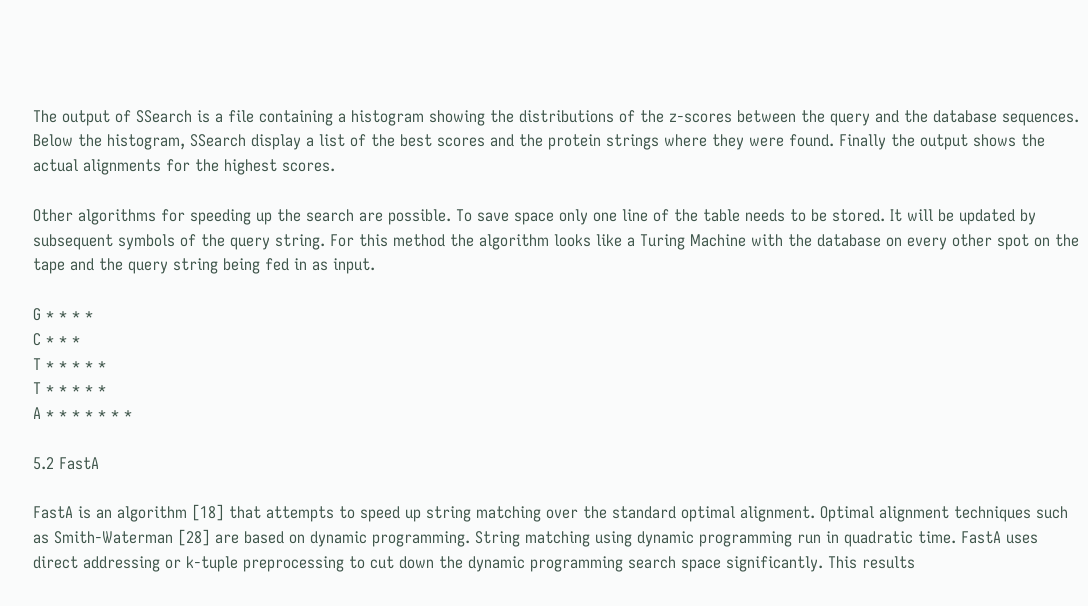The output of SSearch is a file containing a histogram showing the distributions of the z-scores between the query and the database sequences. Below the histogram, SSearch display a list of the best scores and the protein strings where they were found. Finally the output shows the actual alignments for the highest scores.

Other algorithms for speeding up the search are possible. To save space only one line of the table needs to be stored. It will be updated by subsequent symbols of the query string. For this method the algorithm looks like a Turing Machine with the database on every other spot on the tape and the query string being fed in as input.

G * * * *
C * * *
T * * * * *
T * * * * *
A * * * * * * *

5.2 FastA

FastA is an algorithm [18] that attempts to speed up string matching over the standard optimal alignment. Optimal alignment techniques such as Smith-Waterman [28] are based on dynamic programming. String matching using dynamic programming run in quadratic time. FastA uses direct addressing or k-tuple preprocessing to cut down the dynamic programming search space significantly. This results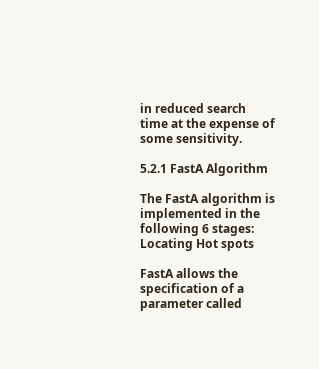in reduced search time at the expense of some sensitivity.

5.2.1 FastA Algorithm

The FastA algorithm is implemented in the following 6 stages: Locating Hot spots

FastA allows the specification of a parameter called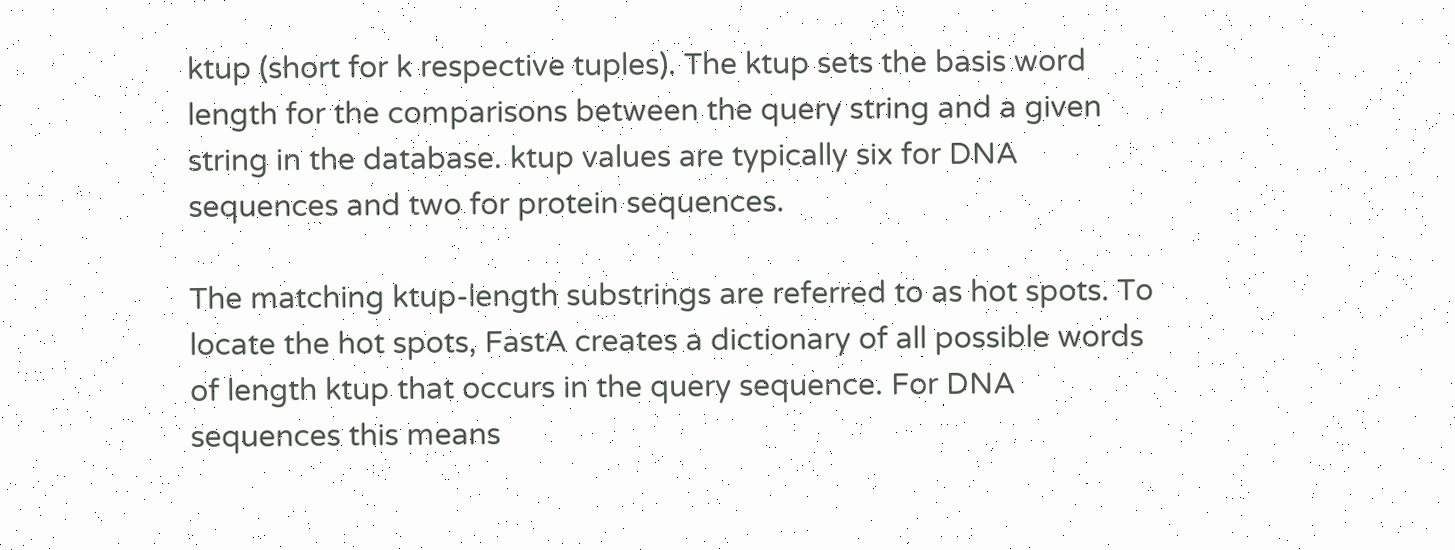ktup (short for k respective tuples). The ktup sets the basis word length for the comparisons between the query string and a given string in the database. ktup values are typically six for DNA sequences and two for protein sequences.

The matching ktup-length substrings are referred to as hot spots. To locate the hot spots, FastA creates a dictionary of all possible words of length ktup that occurs in the query sequence. For DNA sequences this means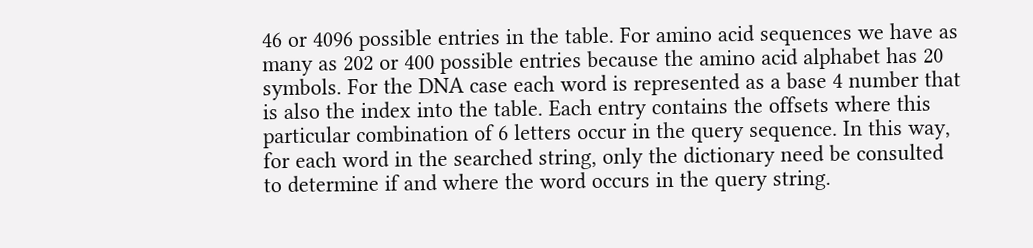46 or 4096 possible entries in the table. For amino acid sequences we have as many as 202 or 400 possible entries because the amino acid alphabet has 20 symbols. For the DNA case each word is represented as a base 4 number that is also the index into the table. Each entry contains the offsets where this particular combination of 6 letters occur in the query sequence. In this way, for each word in the searched string, only the dictionary need be consulted to determine if and where the word occurs in the query string.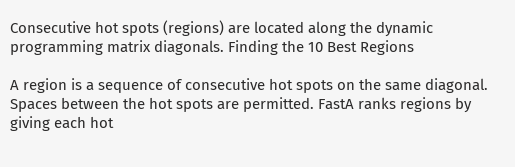Consecutive hot spots (regions) are located along the dynamic programming matrix diagonals. Finding the 10 Best Regions

A region is a sequence of consecutive hot spots on the same diagonal. Spaces between the hot spots are permitted. FastA ranks regions by giving each hot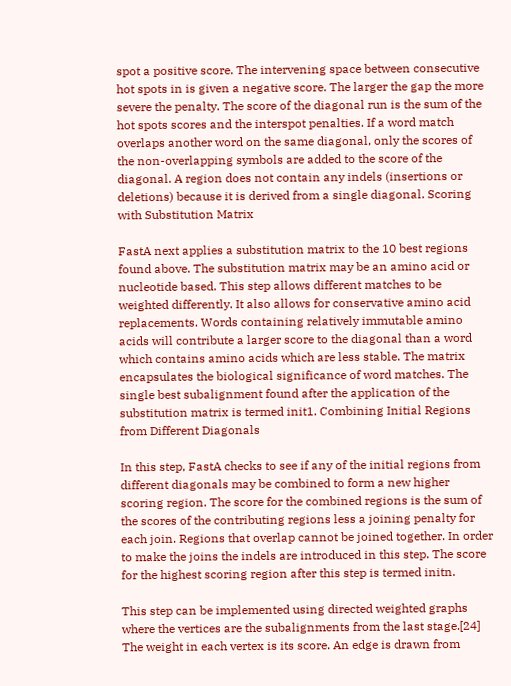spot a positive score. The intervening space between consecutive hot spots in is given a negative score. The larger the gap the more severe the penalty. The score of the diagonal run is the sum of the hot spots scores and the interspot penalties. If a word match overlaps another word on the same diagonal, only the scores of the non-overlapping symbols are added to the score of the diagonal. A region does not contain any indels (insertions or deletions) because it is derived from a single diagonal. Scoring with Substitution Matrix

FastA next applies a substitution matrix to the 10 best regions found above. The substitution matrix may be an amino acid or nucleotide based. This step allows different matches to be weighted differently. It also allows for conservative amino acid replacements. Words containing relatively immutable amino acids will contribute a larger score to the diagonal than a word which contains amino acids which are less stable. The matrix encapsulates the biological significance of word matches. The single best subalignment found after the application of the substitution matrix is termed init1. Combining Initial Regions from Different Diagonals

In this step, FastA checks to see if any of the initial regions from different diagonals may be combined to form a new higher scoring region. The score for the combined regions is the sum of the scores of the contributing regions less a joining penalty for each join. Regions that overlap cannot be joined together. In order to make the joins the indels are introduced in this step. The score for the highest scoring region after this step is termed initn.

This step can be implemented using directed weighted graphs where the vertices are the subalignments from the last stage.[24] The weight in each vertex is its score. An edge is drawn from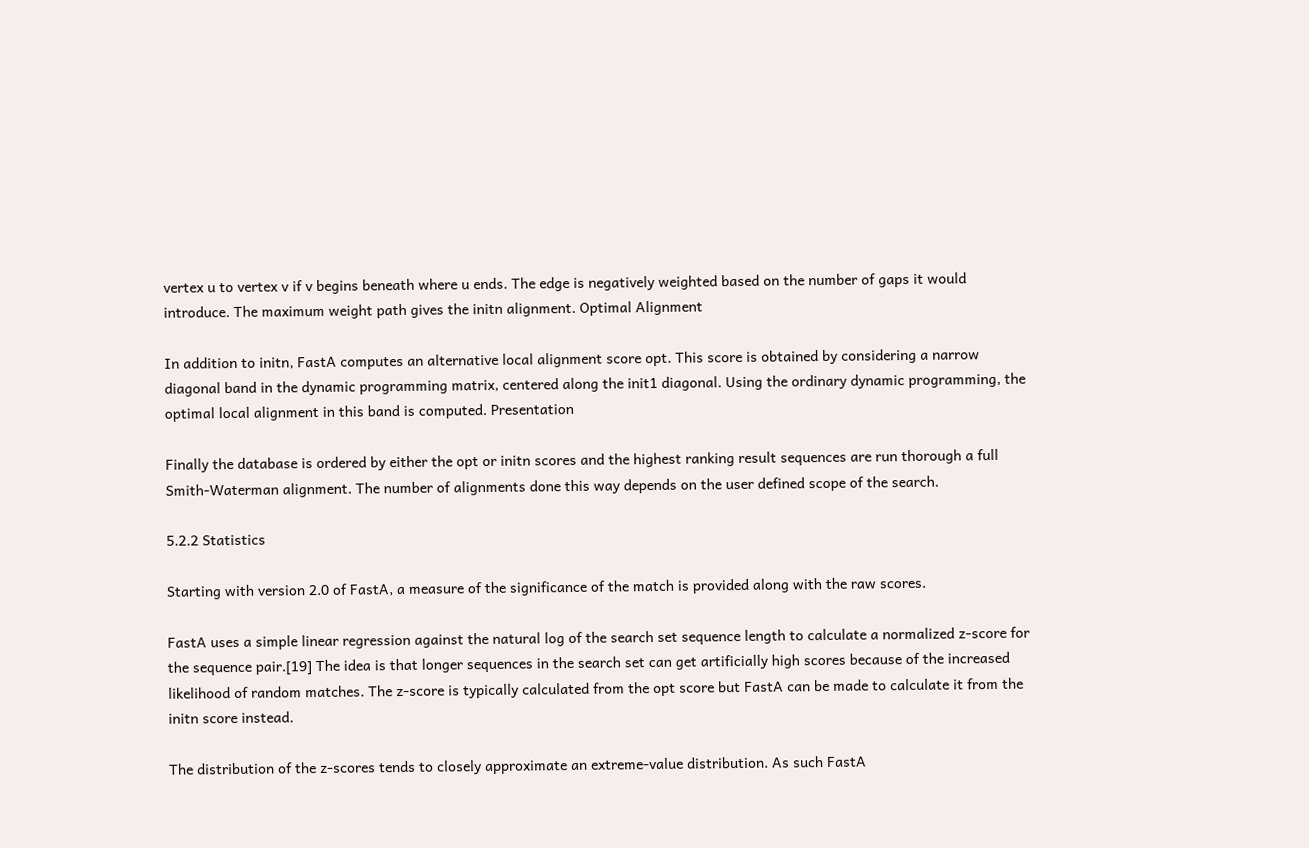vertex u to vertex v if v begins beneath where u ends. The edge is negatively weighted based on the number of gaps it would introduce. The maximum weight path gives the initn alignment. Optimal Alignment

In addition to initn, FastA computes an alternative local alignment score opt. This score is obtained by considering a narrow diagonal band in the dynamic programming matrix, centered along the init1 diagonal. Using the ordinary dynamic programming, the optimal local alignment in this band is computed. Presentation

Finally the database is ordered by either the opt or initn scores and the highest ranking result sequences are run thorough a full Smith-Waterman alignment. The number of alignments done this way depends on the user defined scope of the search.

5.2.2 Statistics

Starting with version 2.0 of FastA, a measure of the significance of the match is provided along with the raw scores.

FastA uses a simple linear regression against the natural log of the search set sequence length to calculate a normalized z-score for the sequence pair.[19] The idea is that longer sequences in the search set can get artificially high scores because of the increased likelihood of random matches. The z-score is typically calculated from the opt score but FastA can be made to calculate it from the initn score instead.

The distribution of the z-scores tends to closely approximate an extreme-value distribution. As such FastA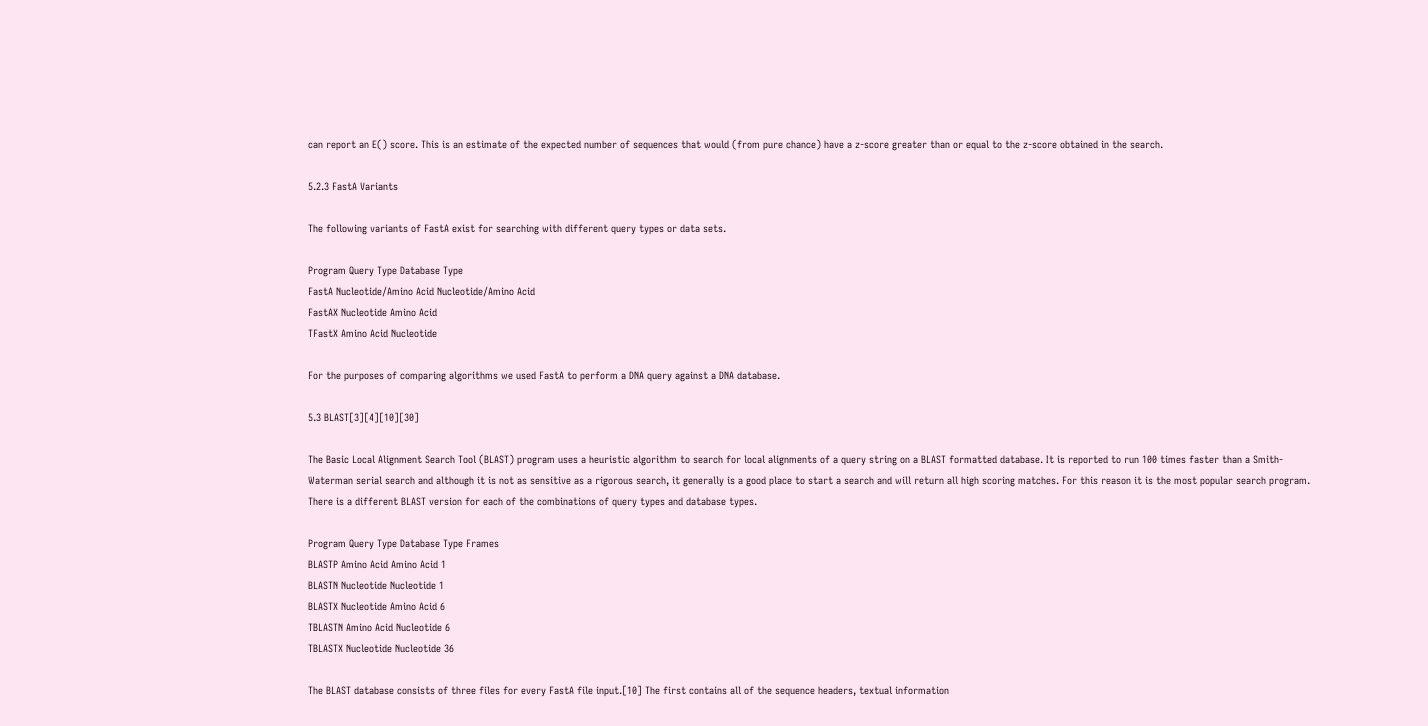can report an E() score. This is an estimate of the expected number of sequences that would (from pure chance) have a z-score greater than or equal to the z-score obtained in the search.

5.2.3 FastA Variants

The following variants of FastA exist for searching with different query types or data sets.

Program Query Type Database Type
FastA Nucleotide/Amino Acid Nucleotide/Amino Acid
FastAX Nucleotide Amino Acid
TFastX Amino Acid Nucleotide

For the purposes of comparing algorithms we used FastA to perform a DNA query against a DNA database.

5.3 BLAST[3][4][10][30]

The Basic Local Alignment Search Tool (BLAST) program uses a heuristic algorithm to search for local alignments of a query string on a BLAST formatted database. It is reported to run 100 times faster than a Smith-Waterman serial search and although it is not as sensitive as a rigorous search, it generally is a good place to start a search and will return all high scoring matches. For this reason it is the most popular search program. There is a different BLAST version for each of the combinations of query types and database types.

Program Query Type Database Type Frames
BLASTP Amino Acid Amino Acid 1
BLASTN Nucleotide Nucleotide 1
BLASTX Nucleotide Amino Acid 6
TBLASTN Amino Acid Nucleotide 6
TBLASTX Nucleotide Nucleotide 36

The BLAST database consists of three files for every FastA file input.[10] The first contains all of the sequence headers, textual information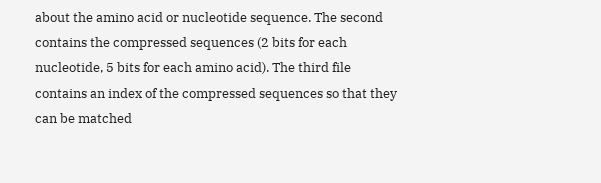about the amino acid or nucleotide sequence. The second contains the compressed sequences (2 bits for each nucleotide, 5 bits for each amino acid). The third file contains an index of the compressed sequences so that they can be matched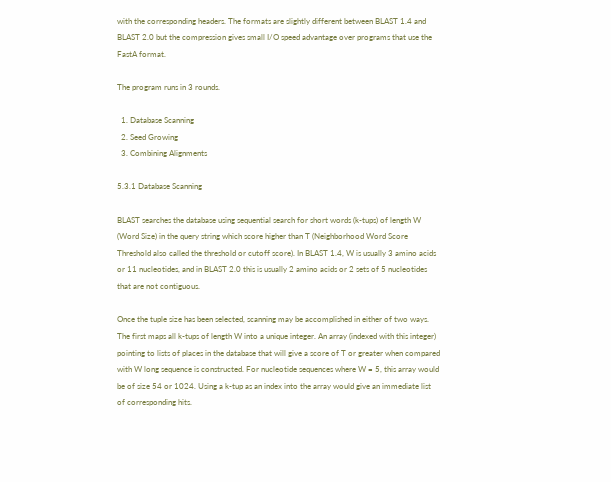with the corresponding headers. The formats are slightly different between BLAST 1.4 and BLAST 2.0 but the compression gives small I/O speed advantage over programs that use the FastA format.

The program runs in 3 rounds.

  1. Database Scanning
  2. Seed Growing
  3. Combining Alignments

5.3.1 Database Scanning

BLAST searches the database using sequential search for short words (k-tups) of length W (Word Size) in the query string which score higher than T (Neighborhood Word Score Threshold also called the threshold or cutoff score). In BLAST 1.4, W is usually 3 amino acids or 11 nucleotides, and in BLAST 2.0 this is usually 2 amino acids or 2 sets of 5 nucleotides that are not contiguous.

Once the tuple size has been selected, scanning may be accomplished in either of two ways. The first maps all k-tups of length W into a unique integer. An array (indexed with this integer) pointing to lists of places in the database that will give a score of T or greater when compared with W long sequence is constructed. For nucleotide sequences where W = 5, this array would be of size 54 or 1024. Using a k-tup as an index into the array would give an immediate list of corresponding hits.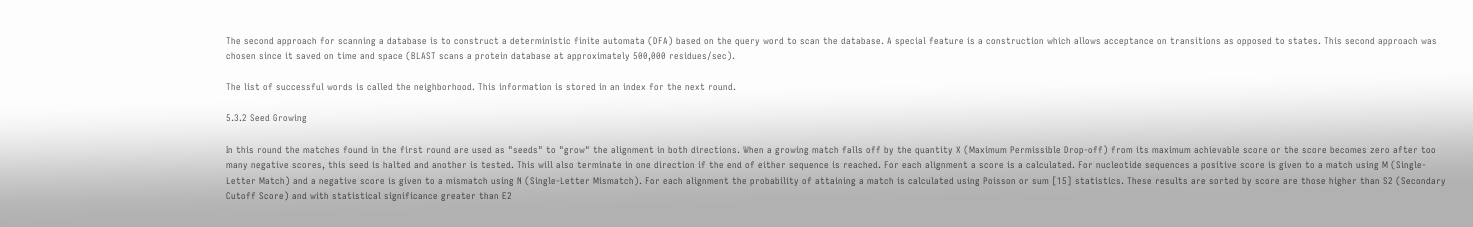The second approach for scanning a database is to construct a deterministic finite automata (DFA) based on the query word to scan the database. A special feature is a construction which allows acceptance on transitions as opposed to states. This second approach was chosen since it saved on time and space (BLAST scans a protein database at approximately 500,000 residues/sec).

The list of successful words is called the neighborhood. This information is stored in an index for the next round.

5.3.2 Seed Growing

In this round the matches found in the first round are used as "seeds" to "grow" the alignment in both directions. When a growing match falls off by the quantity X (Maximum Permissible Drop-off) from its maximum achievable score or the score becomes zero after too many negative scores, this seed is halted and another is tested. This will also terminate in one direction if the end of either sequence is reached. For each alignment a score is a calculated. For nucleotide sequences a positive score is given to a match using M (Single-Letter Match) and a negative score is given to a mismatch using N (Single-Letter Mismatch). For each alignment the probability of attaining a match is calculated using Poisson or sum [15] statistics. These results are sorted by score are those higher than S2 (Secondary Cutoff Score) and with statistical significance greater than E2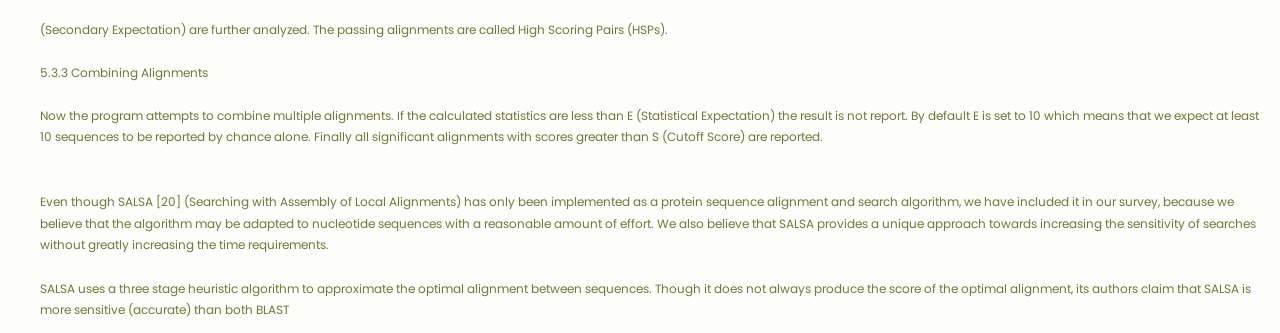(Secondary Expectation) are further analyzed. The passing alignments are called High Scoring Pairs (HSPs).

5.3.3 Combining Alignments

Now the program attempts to combine multiple alignments. If the calculated statistics are less than E (Statistical Expectation) the result is not report. By default E is set to 10 which means that we expect at least 10 sequences to be reported by chance alone. Finally all significant alignments with scores greater than S (Cutoff Score) are reported.


Even though SALSA [20] (Searching with Assembly of Local Alignments) has only been implemented as a protein sequence alignment and search algorithm, we have included it in our survey, because we believe that the algorithm may be adapted to nucleotide sequences with a reasonable amount of effort. We also believe that SALSA provides a unique approach towards increasing the sensitivity of searches without greatly increasing the time requirements.

SALSA uses a three stage heuristic algorithm to approximate the optimal alignment between sequences. Though it does not always produce the score of the optimal alignment, its authors claim that SALSA is more sensitive (accurate) than both BLAST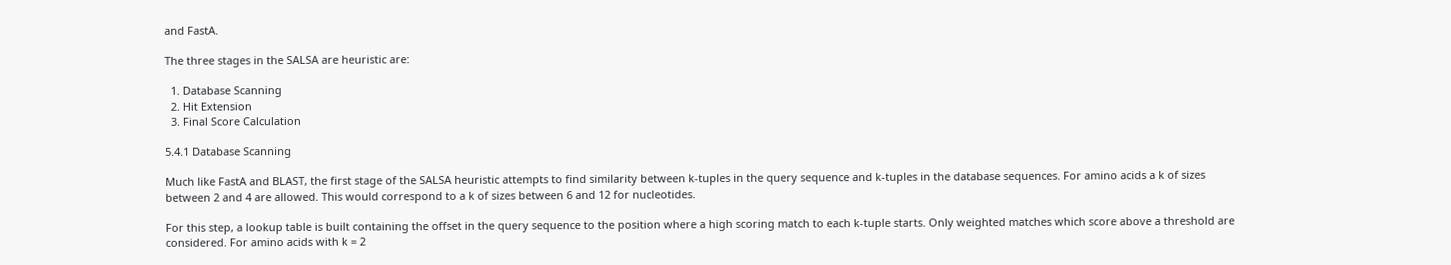and FastA.

The three stages in the SALSA are heuristic are:

  1. Database Scanning
  2. Hit Extension
  3. Final Score Calculation

5.4.1 Database Scanning

Much like FastA and BLAST, the first stage of the SALSA heuristic attempts to find similarity between k-tuples in the query sequence and k-tuples in the database sequences. For amino acids a k of sizes between 2 and 4 are allowed. This would correspond to a k of sizes between 6 and 12 for nucleotides.

For this step, a lookup table is built containing the offset in the query sequence to the position where a high scoring match to each k-tuple starts. Only weighted matches which score above a threshold are considered. For amino acids with k = 2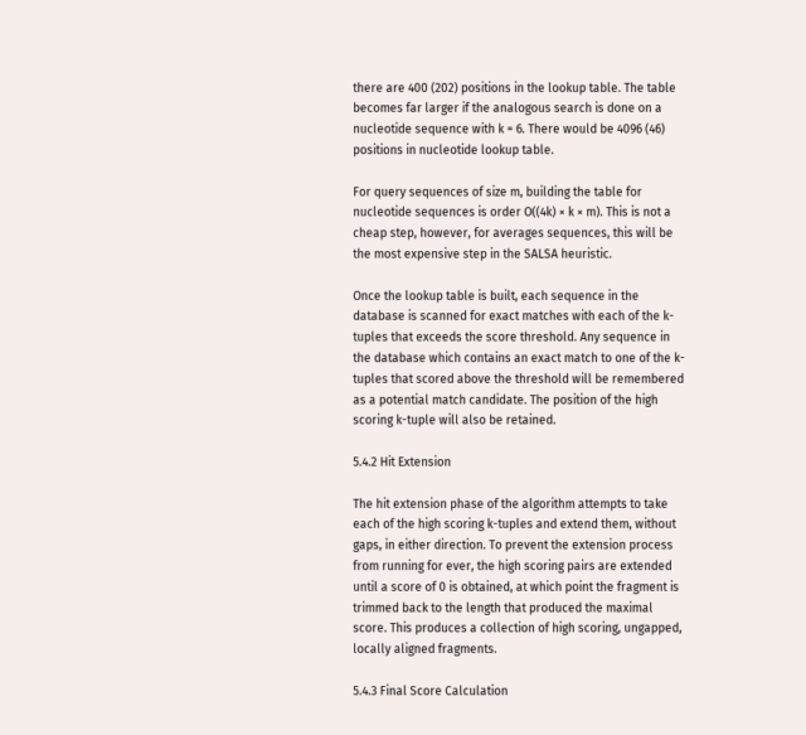there are 400 (202) positions in the lookup table. The table becomes far larger if the analogous search is done on a nucleotide sequence with k = 6. There would be 4096 (46) positions in nucleotide lookup table.

For query sequences of size m, building the table for nucleotide sequences is order O((4k) × k × m). This is not a cheap step, however, for averages sequences, this will be the most expensive step in the SALSA heuristic.

Once the lookup table is built, each sequence in the database is scanned for exact matches with each of the k-tuples that exceeds the score threshold. Any sequence in the database which contains an exact match to one of the k-tuples that scored above the threshold will be remembered as a potential match candidate. The position of the high scoring k-tuple will also be retained.

5.4.2 Hit Extension

The hit extension phase of the algorithm attempts to take each of the high scoring k-tuples and extend them, without gaps, in either direction. To prevent the extension process from running for ever, the high scoring pairs are extended until a score of 0 is obtained, at which point the fragment is trimmed back to the length that produced the maximal score. This produces a collection of high scoring, ungapped, locally aligned fragments.

5.4.3 Final Score Calculation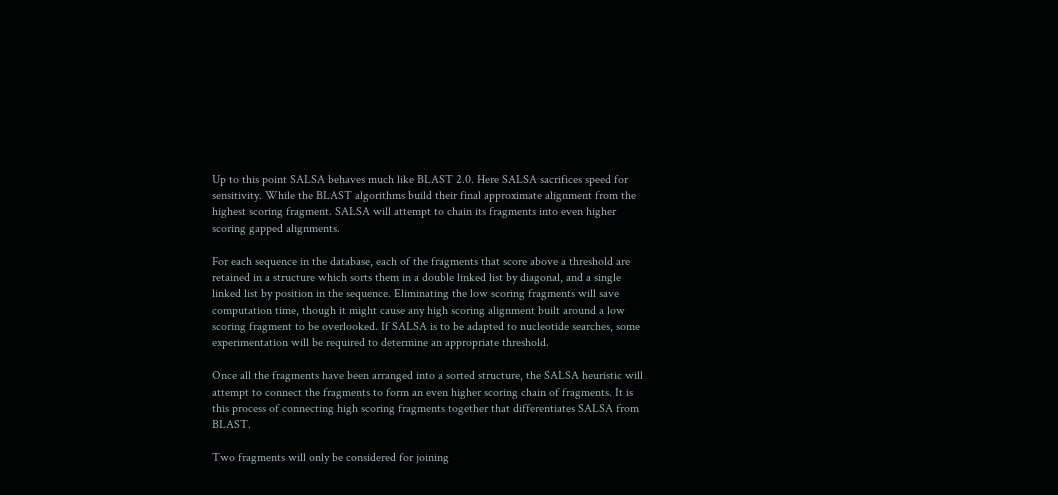Up to this point SALSA behaves much like BLAST 2.0. Here SALSA sacrifices speed for sensitivity. While the BLAST algorithms build their final approximate alignment from the highest scoring fragment. SALSA will attempt to chain its fragments into even higher scoring gapped alignments.

For each sequence in the database, each of the fragments that score above a threshold are retained in a structure which sorts them in a double linked list by diagonal, and a single linked list by position in the sequence. Eliminating the low scoring fragments will save computation time, though it might cause any high scoring alignment built around a low scoring fragment to be overlooked. If SALSA is to be adapted to nucleotide searches, some experimentation will be required to determine an appropriate threshold.

Once all the fragments have been arranged into a sorted structure, the SALSA heuristic will attempt to connect the fragments to form an even higher scoring chain of fragments. It is this process of connecting high scoring fragments together that differentiates SALSA from BLAST.

Two fragments will only be considered for joining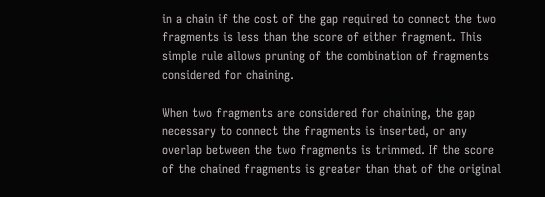in a chain if the cost of the gap required to connect the two fragments is less than the score of either fragment. This simple rule allows pruning of the combination of fragments considered for chaining.

When two fragments are considered for chaining, the gap necessary to connect the fragments is inserted, or any overlap between the two fragments is trimmed. If the score of the chained fragments is greater than that of the original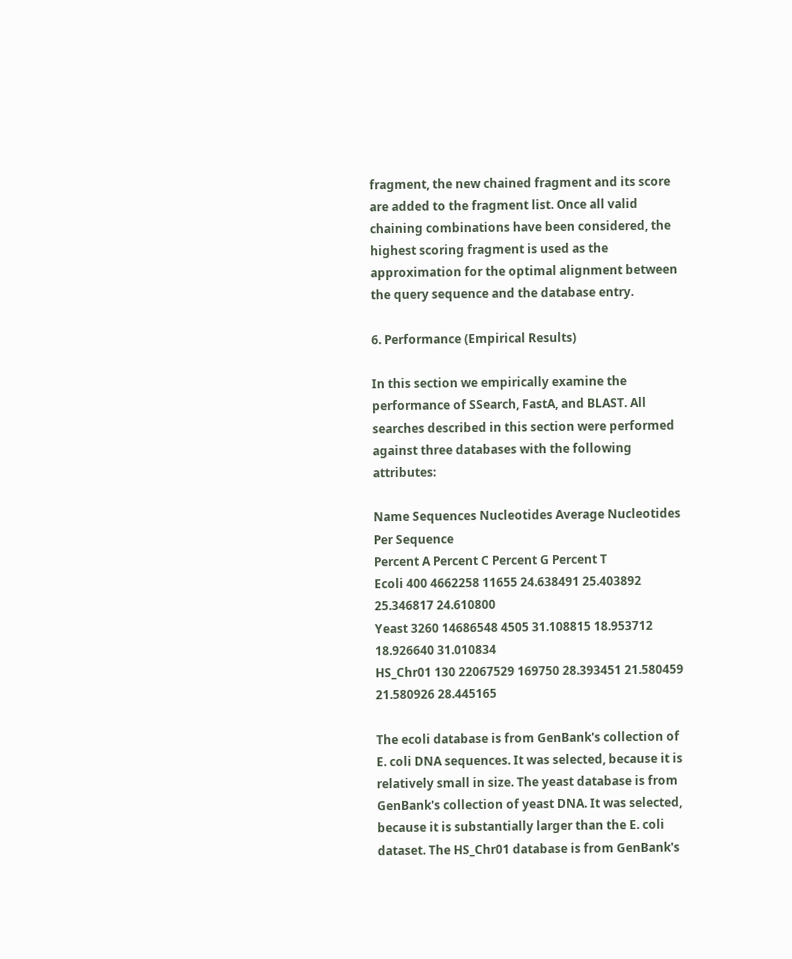fragment, the new chained fragment and its score are added to the fragment list. Once all valid chaining combinations have been considered, the highest scoring fragment is used as the approximation for the optimal alignment between the query sequence and the database entry.

6. Performance (Empirical Results)

In this section we empirically examine the performance of SSearch, FastA, and BLAST. All searches described in this section were performed against three databases with the following attributes:

Name Sequences Nucleotides Average Nucleotides
Per Sequence
Percent A Percent C Percent G Percent T
Ecoli 400 4662258 11655 24.638491 25.403892 25.346817 24.610800
Yeast 3260 14686548 4505 31.108815 18.953712 18.926640 31.010834
HS_Chr01 130 22067529 169750 28.393451 21.580459 21.580926 28.445165

The ecoli database is from GenBank's collection of E. coli DNA sequences. It was selected, because it is relatively small in size. The yeast database is from GenBank's collection of yeast DNA. It was selected, because it is substantially larger than the E. coli dataset. The HS_Chr01 database is from GenBank's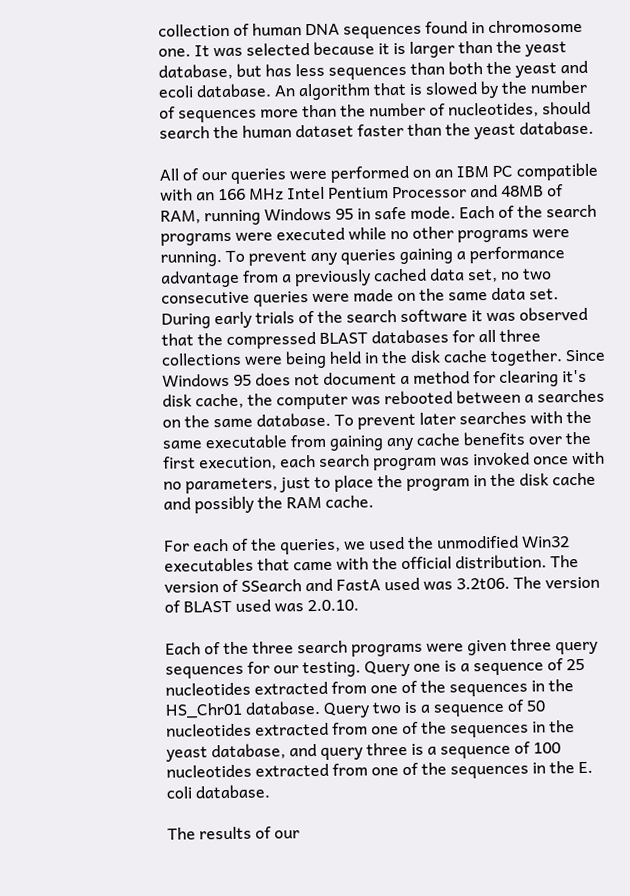collection of human DNA sequences found in chromosome one. It was selected because it is larger than the yeast database, but has less sequences than both the yeast and ecoli database. An algorithm that is slowed by the number of sequences more than the number of nucleotides, should search the human dataset faster than the yeast database.

All of our queries were performed on an IBM PC compatible with an 166 MHz Intel Pentium Processor and 48MB of RAM, running Windows 95 in safe mode. Each of the search programs were executed while no other programs were running. To prevent any queries gaining a performance advantage from a previously cached data set, no two consecutive queries were made on the same data set. During early trials of the search software it was observed that the compressed BLAST databases for all three collections were being held in the disk cache together. Since Windows 95 does not document a method for clearing it's disk cache, the computer was rebooted between a searches on the same database. To prevent later searches with the same executable from gaining any cache benefits over the first execution, each search program was invoked once with no parameters, just to place the program in the disk cache and possibly the RAM cache.

For each of the queries, we used the unmodified Win32 executables that came with the official distribution. The version of SSearch and FastA used was 3.2t06. The version of BLAST used was 2.0.10.

Each of the three search programs were given three query sequences for our testing. Query one is a sequence of 25 nucleotides extracted from one of the sequences in the HS_Chr01 database. Query two is a sequence of 50 nucleotides extracted from one of the sequences in the yeast database, and query three is a sequence of 100 nucleotides extracted from one of the sequences in the E. coli database.

The results of our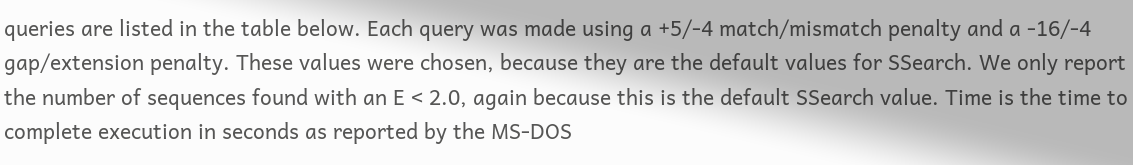queries are listed in the table below. Each query was made using a +5/-4 match/mismatch penalty and a -16/-4 gap/extension penalty. These values were chosen, because they are the default values for SSearch. We only report the number of sequences found with an E < 2.0, again because this is the default SSearch value. Time is the time to complete execution in seconds as reported by the MS-DOS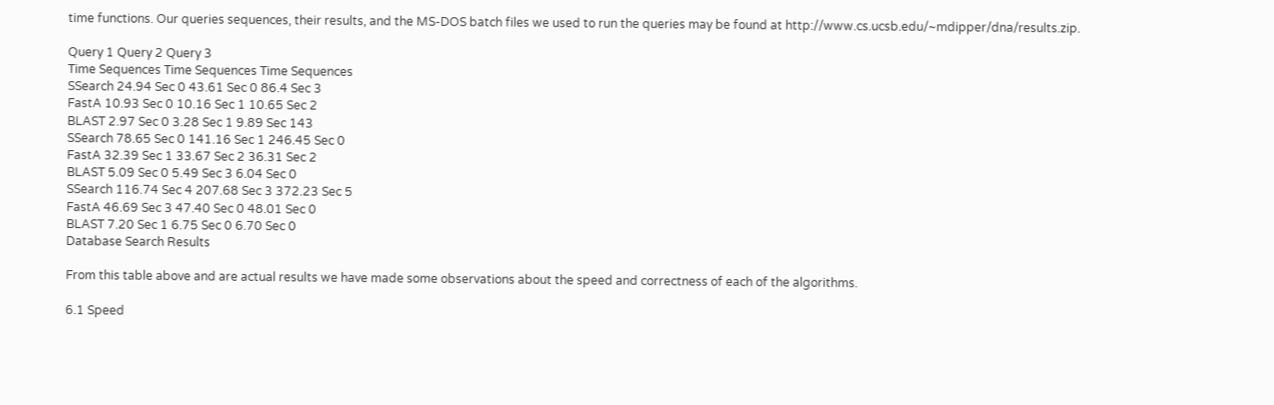time functions. Our queries sequences, their results, and the MS-DOS batch files we used to run the queries may be found at http://www.cs.ucsb.edu/~mdipper/dna/results.zip.

Query 1 Query 2 Query 3
Time Sequences Time Sequences Time Sequences
SSearch 24.94 Sec 0 43.61 Sec 0 86.4 Sec 3
FastA 10.93 Sec 0 10.16 Sec 1 10.65 Sec 2
BLAST 2.97 Sec 0 3.28 Sec 1 9.89 Sec 143
SSearch 78.65 Sec 0 141.16 Sec 1 246.45 Sec 0
FastA 32.39 Sec 1 33.67 Sec 2 36.31 Sec 2
BLAST 5.09 Sec 0 5.49 Sec 3 6.04 Sec 0
SSearch 116.74 Sec 4 207.68 Sec 3 372.23 Sec 5
FastA 46.69 Sec 3 47.40 Sec 0 48.01 Sec 0
BLAST 7.20 Sec 1 6.75 Sec 0 6.70 Sec 0
Database Search Results

From this table above and are actual results we have made some observations about the speed and correctness of each of the algorithms.

6.1 Speed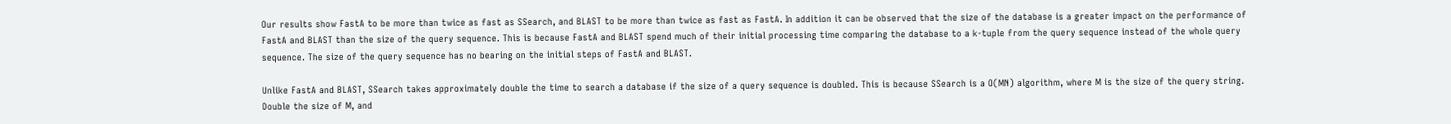Our results show FastA to be more than twice as fast as SSearch, and BLAST to be more than twice as fast as FastA. In addition it can be observed that the size of the database is a greater impact on the performance of FastA and BLAST than the size of the query sequence. This is because FastA and BLAST spend much of their initial processing time comparing the database to a k-tuple from the query sequence instead of the whole query sequence. The size of the query sequence has no bearing on the initial steps of FastA and BLAST.

Unlike FastA and BLAST, SSearch takes approximately double the time to search a database if the size of a query sequence is doubled. This is because SSearch is a O(MN) algorithm, where M is the size of the query string. Double the size of M, and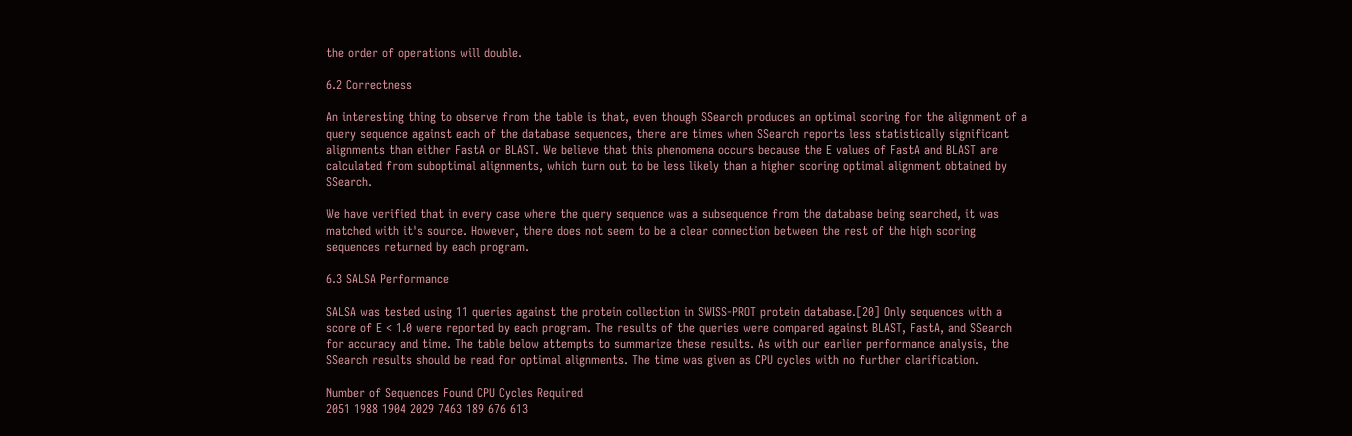the order of operations will double.

6.2 Correctness

An interesting thing to observe from the table is that, even though SSearch produces an optimal scoring for the alignment of a query sequence against each of the database sequences, there are times when SSearch reports less statistically significant alignments than either FastA or BLAST. We believe that this phenomena occurs because the E values of FastA and BLAST are calculated from suboptimal alignments, which turn out to be less likely than a higher scoring optimal alignment obtained by SSearch.

We have verified that in every case where the query sequence was a subsequence from the database being searched, it was matched with it's source. However, there does not seem to be a clear connection between the rest of the high scoring sequences returned by each program.

6.3 SALSA Performance

SALSA was tested using 11 queries against the protein collection in SWISS-PROT protein database.[20] Only sequences with a score of E < 1.0 were reported by each program. The results of the queries were compared against BLAST, FastA, and SSearch for accuracy and time. The table below attempts to summarize these results. As with our earlier performance analysis, the SSearch results should be read for optimal alignments. The time was given as CPU cycles with no further clarification.

Number of Sequences Found CPU Cycles Required
2051 1988 1904 2029 7463 189 676 613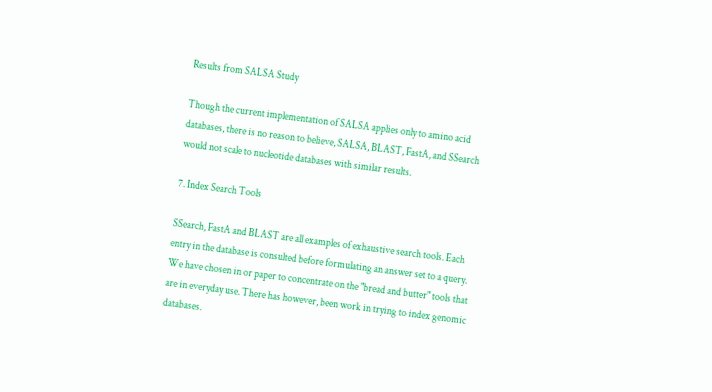Results from SALSA Study

Though the current implementation of SALSA applies only to amino acid databases, there is no reason to believe, SALSA, BLAST, FastA, and SSearch would not scale to nucleotide databases with similar results.

7. Index Search Tools

SSearch, FastA and BLAST are all examples of exhaustive search tools. Each entry in the database is consulted before formulating an answer set to a query. We have chosen in or paper to concentrate on the "bread and butter" tools that are in everyday use. There has however, been work in trying to index genomic databases.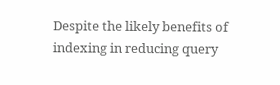Despite the likely benefits of indexing in reducing query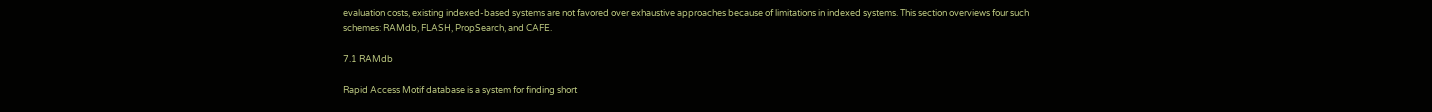evaluation costs, existing indexed-based systems are not favored over exhaustive approaches because of limitations in indexed systems. This section overviews four such schemes: RAMdb, FLASH, PropSearch, and CAFE.

7.1 RAMdb

Rapid Access Motif database is a system for finding short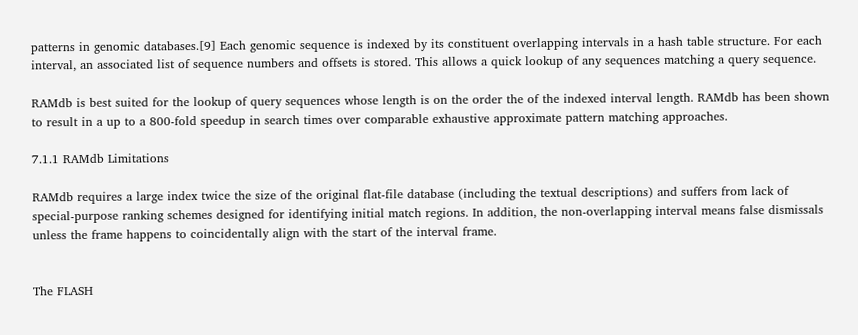patterns in genomic databases.[9] Each genomic sequence is indexed by its constituent overlapping intervals in a hash table structure. For each interval, an associated list of sequence numbers and offsets is stored. This allows a quick lookup of any sequences matching a query sequence.

RAMdb is best suited for the lookup of query sequences whose length is on the order the of the indexed interval length. RAMdb has been shown to result in a up to a 800-fold speedup in search times over comparable exhaustive approximate pattern matching approaches.

7.1.1 RAMdb Limitations

RAMdb requires a large index twice the size of the original flat-file database (including the textual descriptions) and suffers from lack of special-purpose ranking schemes designed for identifying initial match regions. In addition, the non-overlapping interval means false dismissals unless the frame happens to coincidentally align with the start of the interval frame.


The FLASH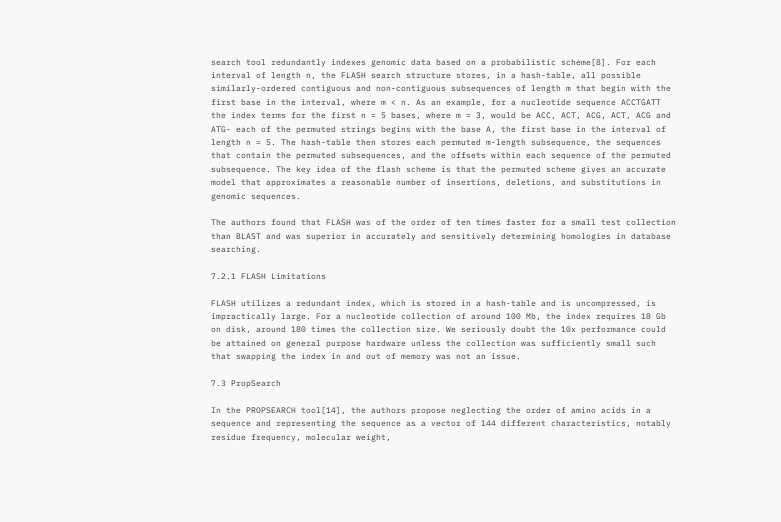search tool redundantly indexes genomic data based on a probabilistic scheme[8]. For each interval of length n, the FLASH search structure stores, in a hash-table, all possible similarly-ordered contiguous and non-contiguous subsequences of length m that begin with the first base in the interval, where m < n. As an example, for a nucleotide sequence ACCTGATT the index terms for the first n = 5 bases, where m = 3, would be ACC, ACT, ACG, ACT, ACG and ATG- each of the permuted strings begins with the base A, the first base in the interval of length n = 5. The hash-table then stores each permuted m-length subsequence, the sequences that contain the permuted subsequences, and the offsets within each sequence of the permuted subsequence. The key idea of the flash scheme is that the permuted scheme gives an accurate model that approximates a reasonable number of insertions, deletions, and substitutions in genomic sequences.

The authors found that FLASH was of the order of ten times faster for a small test collection than BLAST and was superior in accurately and sensitively determining homologies in database searching.

7.2.1 FLASH Limitations

FLASH utilizes a redundant index, which is stored in a hash-table and is uncompressed, is impractically large. For a nucleotide collection of around 100 Mb, the index requires 18 Gb on disk, around 180 times the collection size. We seriously doubt the 10x performance could be attained on general purpose hardware unless the collection was sufficiently small such that swapping the index in and out of memory was not an issue.

7.3 PropSearch

In the PROPSEARCH tool[14], the authors propose neglecting the order of amino acids in a sequence and representing the sequence as a vector of 144 different characteristics, notably residue frequency, molecular weight,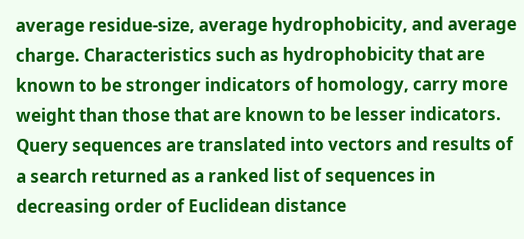average residue-size, average hydrophobicity, and average charge. Characteristics such as hydrophobicity that are known to be stronger indicators of homology, carry more weight than those that are known to be lesser indicators. Query sequences are translated into vectors and results of a search returned as a ranked list of sequences in decreasing order of Euclidean distance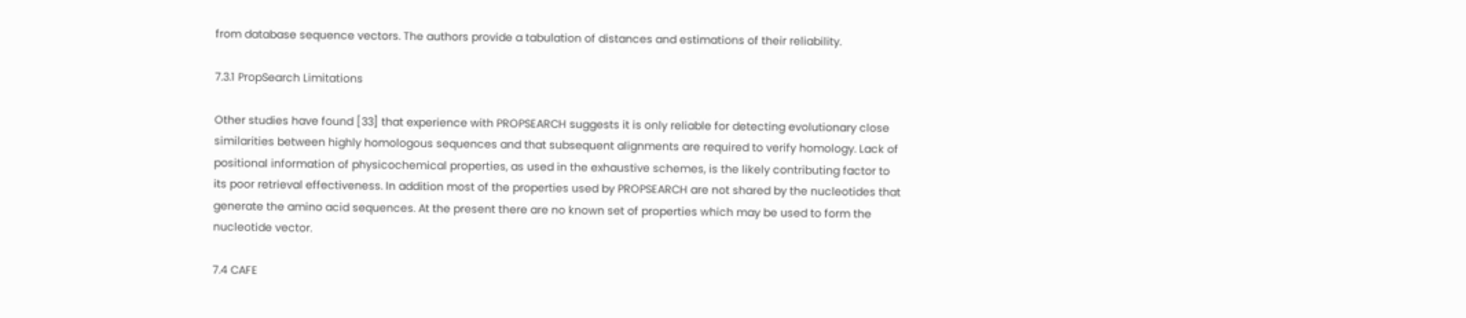from database sequence vectors. The authors provide a tabulation of distances and estimations of their reliability.

7.3.1 PropSearch Limitations

Other studies have found [33] that experience with PROPSEARCH suggests it is only reliable for detecting evolutionary close similarities between highly homologous sequences and that subsequent alignments are required to verify homology. Lack of positional information of physicochemical properties, as used in the exhaustive schemes, is the likely contributing factor to its poor retrieval effectiveness. In addition most of the properties used by PROPSEARCH are not shared by the nucleotides that generate the amino acid sequences. At the present there are no known set of properties which may be used to form the nucleotide vector.

7.4 CAFE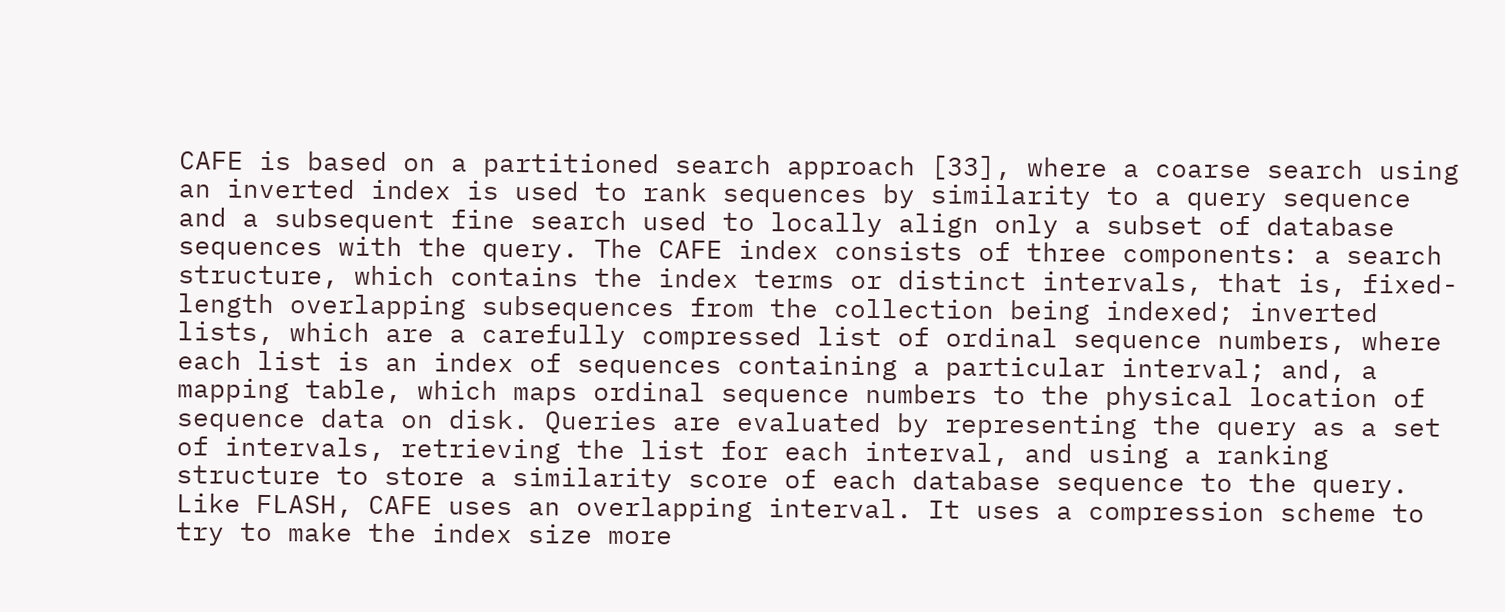CAFE is based on a partitioned search approach [33], where a coarse search using an inverted index is used to rank sequences by similarity to a query sequence and a subsequent fine search used to locally align only a subset of database sequences with the query. The CAFE index consists of three components: a search structure, which contains the index terms or distinct intervals, that is, fixed-length overlapping subsequences from the collection being indexed; inverted lists, which are a carefully compressed list of ordinal sequence numbers, where each list is an index of sequences containing a particular interval; and, a mapping table, which maps ordinal sequence numbers to the physical location of sequence data on disk. Queries are evaluated by representing the query as a set of intervals, retrieving the list for each interval, and using a ranking structure to store a similarity score of each database sequence to the query. Like FLASH, CAFE uses an overlapping interval. It uses a compression scheme to try to make the index size more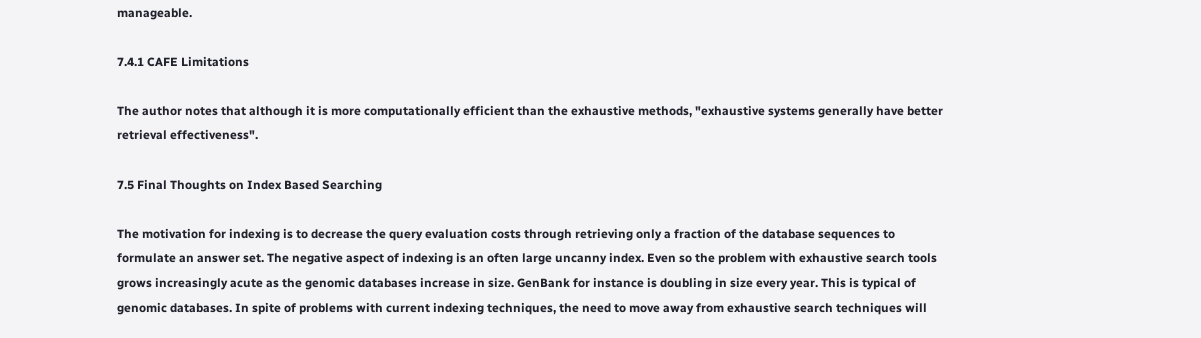manageable.

7.4.1 CAFE Limitations

The author notes that although it is more computationally efficient than the exhaustive methods, "exhaustive systems generally have better retrieval effectiveness".

7.5 Final Thoughts on Index Based Searching

The motivation for indexing is to decrease the query evaluation costs through retrieving only a fraction of the database sequences to formulate an answer set. The negative aspect of indexing is an often large uncanny index. Even so the problem with exhaustive search tools grows increasingly acute as the genomic databases increase in size. GenBank for instance is doubling in size every year. This is typical of genomic databases. In spite of problems with current indexing techniques, the need to move away from exhaustive search techniques will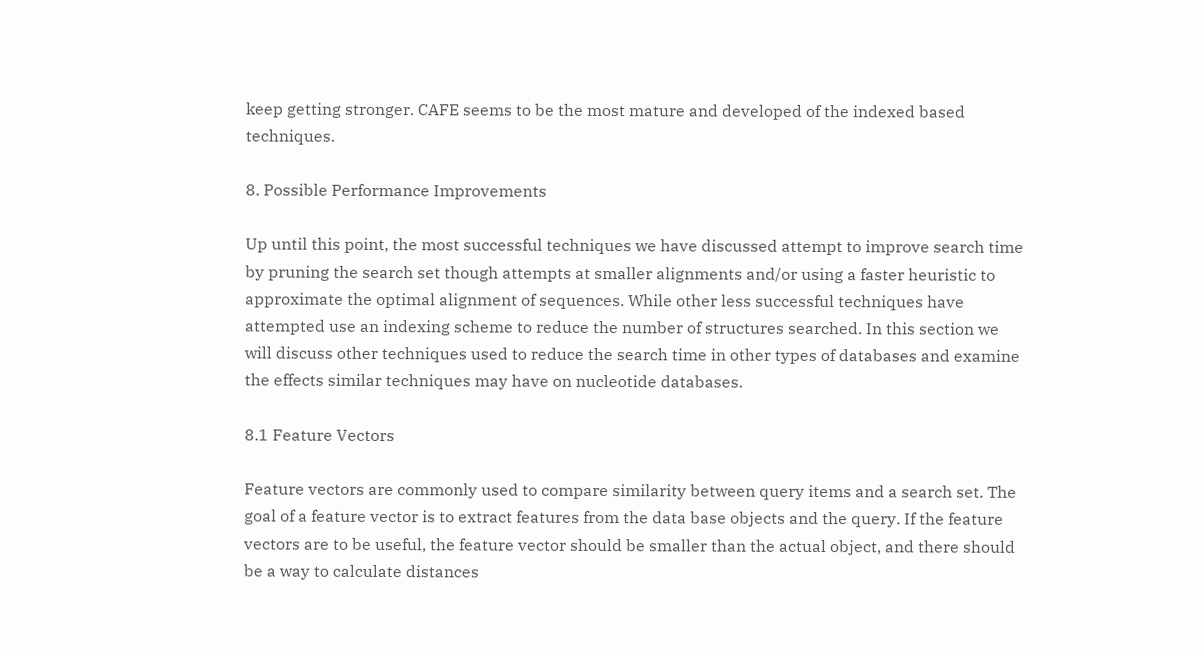keep getting stronger. CAFE seems to be the most mature and developed of the indexed based techniques.

8. Possible Performance Improvements

Up until this point, the most successful techniques we have discussed attempt to improve search time by pruning the search set though attempts at smaller alignments and/or using a faster heuristic to approximate the optimal alignment of sequences. While other less successful techniques have attempted use an indexing scheme to reduce the number of structures searched. In this section we will discuss other techniques used to reduce the search time in other types of databases and examine the effects similar techniques may have on nucleotide databases.

8.1 Feature Vectors

Feature vectors are commonly used to compare similarity between query items and a search set. The goal of a feature vector is to extract features from the data base objects and the query. If the feature vectors are to be useful, the feature vector should be smaller than the actual object, and there should be a way to calculate distances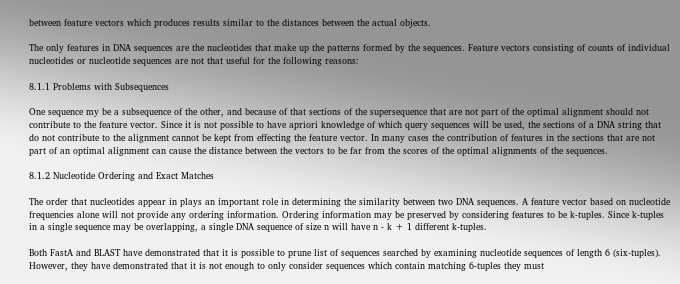between feature vectors which produces results similar to the distances between the actual objects.

The only features in DNA sequences are the nucleotides that make up the patterns formed by the sequences. Feature vectors consisting of counts of individual nucleotides or nucleotide sequences are not that useful for the following reasons:

8.1.1 Problems with Subsequences

One sequence my be a subsequence of the other, and because of that sections of the supersequence that are not part of the optimal alignment should not contribute to the feature vector. Since it is not possible to have apriori knowledge of which query sequences will be used, the sections of a DNA string that do not contribute to the alignment cannot be kept from effecting the feature vector. In many cases the contribution of features in the sections that are not part of an optimal alignment can cause the distance between the vectors to be far from the scores of the optimal alignments of the sequences.

8.1.2 Nucleotide Ordering and Exact Matches

The order that nucleotides appear in plays an important role in determining the similarity between two DNA sequences. A feature vector based on nucleotide frequencies alone will not provide any ordering information. Ordering information may be preserved by considering features to be k-tuples. Since k-tuples in a single sequence may be overlapping, a single DNA sequence of size n will have n - k + 1 different k-tuples.

Both FastA and BLAST have demonstrated that it is possible to prune list of sequences searched by examining nucleotide sequences of length 6 (six-tuples). However, they have demonstrated that it is not enough to only consider sequences which contain matching 6-tuples they must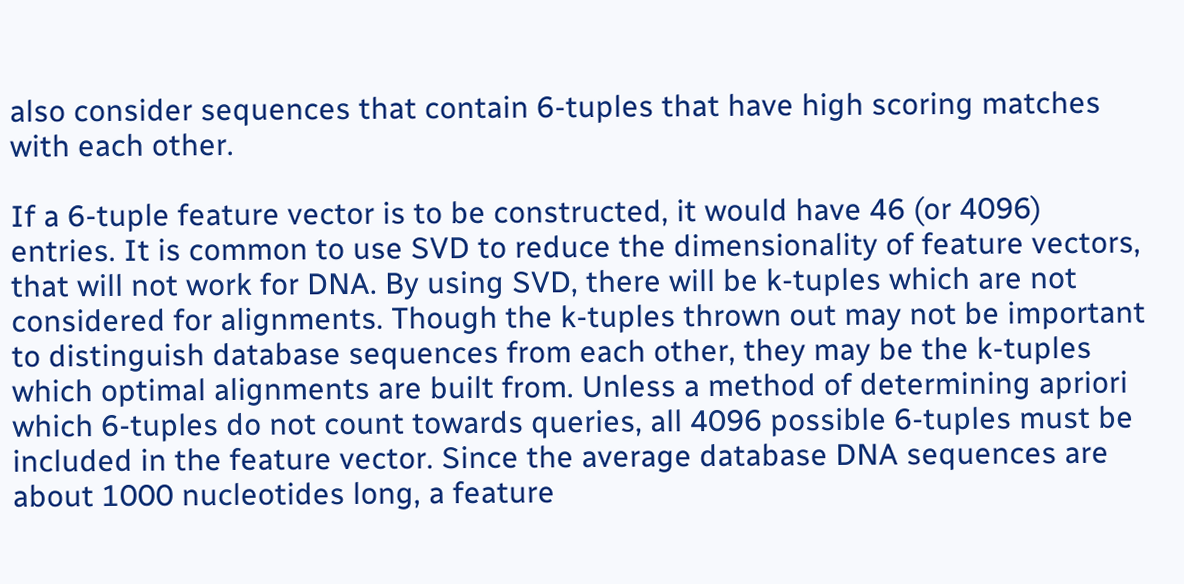also consider sequences that contain 6-tuples that have high scoring matches with each other.

If a 6-tuple feature vector is to be constructed, it would have 46 (or 4096) entries. It is common to use SVD to reduce the dimensionality of feature vectors, that will not work for DNA. By using SVD, there will be k-tuples which are not considered for alignments. Though the k-tuples thrown out may not be important to distinguish database sequences from each other, they may be the k-tuples which optimal alignments are built from. Unless a method of determining apriori which 6-tuples do not count towards queries, all 4096 possible 6-tuples must be included in the feature vector. Since the average database DNA sequences are about 1000 nucleotides long, a feature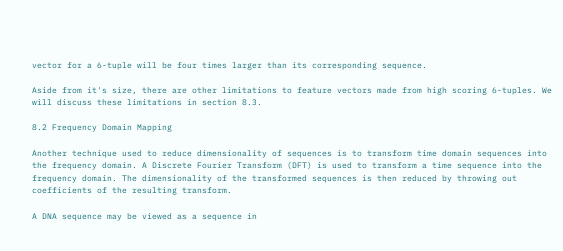vector for a 6-tuple will be four times larger than its corresponding sequence.

Aside from it's size, there are other limitations to feature vectors made from high scoring 6-tuples. We will discuss these limitations in section 8.3.

8.2 Frequency Domain Mapping

Another technique used to reduce dimensionality of sequences is to transform time domain sequences into the frequency domain. A Discrete Fourier Transform (DFT) is used to transform a time sequence into the frequency domain. The dimensionality of the transformed sequences is then reduced by throwing out coefficients of the resulting transform.

A DNA sequence may be viewed as a sequence in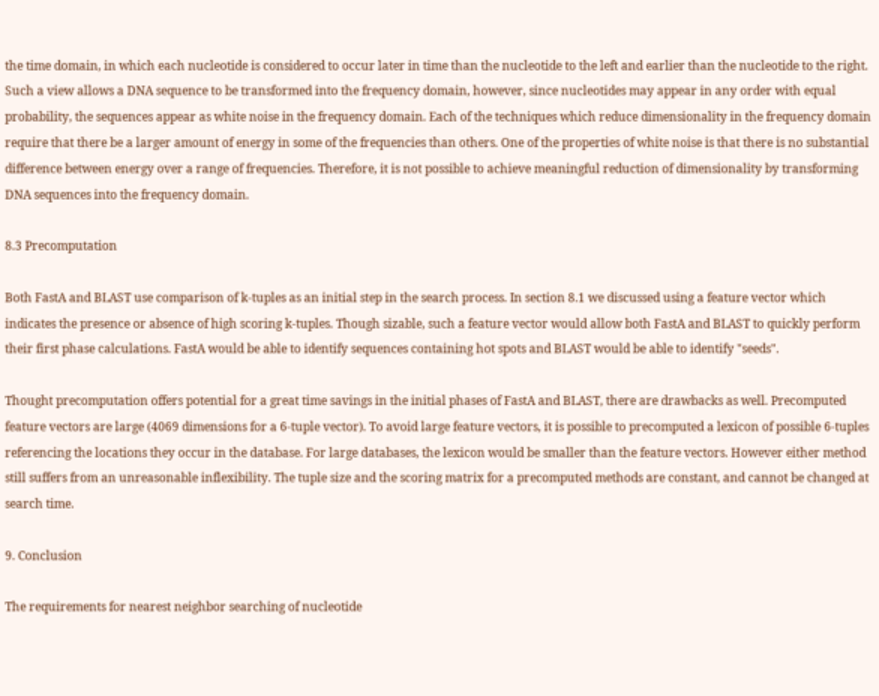the time domain, in which each nucleotide is considered to occur later in time than the nucleotide to the left and earlier than the nucleotide to the right. Such a view allows a DNA sequence to be transformed into the frequency domain, however, since nucleotides may appear in any order with equal probability, the sequences appear as white noise in the frequency domain. Each of the techniques which reduce dimensionality in the frequency domain require that there be a larger amount of energy in some of the frequencies than others. One of the properties of white noise is that there is no substantial difference between energy over a range of frequencies. Therefore, it is not possible to achieve meaningful reduction of dimensionality by transforming DNA sequences into the frequency domain.

8.3 Precomputation

Both FastA and BLAST use comparison of k-tuples as an initial step in the search process. In section 8.1 we discussed using a feature vector which indicates the presence or absence of high scoring k-tuples. Though sizable, such a feature vector would allow both FastA and BLAST to quickly perform their first phase calculations. FastA would be able to identify sequences containing hot spots and BLAST would be able to identify "seeds".

Thought precomputation offers potential for a great time savings in the initial phases of FastA and BLAST, there are drawbacks as well. Precomputed feature vectors are large (4069 dimensions for a 6-tuple vector). To avoid large feature vectors, it is possible to precomputed a lexicon of possible 6-tuples referencing the locations they occur in the database. For large databases, the lexicon would be smaller than the feature vectors. However either method still suffers from an unreasonable inflexibility. The tuple size and the scoring matrix for a precomputed methods are constant, and cannot be changed at search time.

9. Conclusion

The requirements for nearest neighbor searching of nucleotide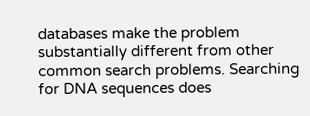databases make the problem substantially different from other common search problems. Searching for DNA sequences does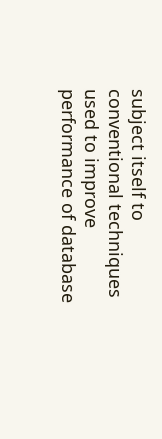subject itself to conventional techniques used to improve performance of database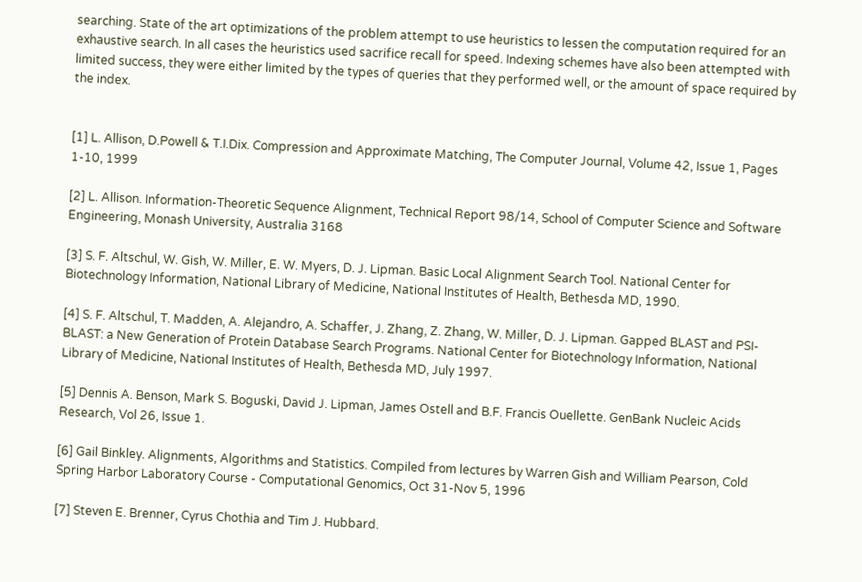searching. State of the art optimizations of the problem attempt to use heuristics to lessen the computation required for an exhaustive search. In all cases the heuristics used sacrifice recall for speed. Indexing schemes have also been attempted with limited success, they were either limited by the types of queries that they performed well, or the amount of space required by the index.


[1] L. Allison, D.Powell & T.I.Dix. Compression and Approximate Matching, The Computer Journal, Volume 42, Issue 1, Pages 1-10, 1999

[2] L. Allison. Information-Theoretic Sequence Alignment, Technical Report 98/14, School of Computer Science and Software Engineering, Monash University, Australia 3168

[3] S. F. Altschul, W. Gish, W. Miller, E. W. Myers, D. J. Lipman. Basic Local Alignment Search Tool. National Center for Biotechnology Information, National Library of Medicine, National Institutes of Health, Bethesda MD, 1990.

[4] S. F. Altschul, T. Madden, A. Alejandro, A. Schaffer, J. Zhang, Z. Zhang, W. Miller, D. J. Lipman. Gapped BLAST and PSI-BLAST: a New Generation of Protein Database Search Programs. National Center for Biotechnology Information, National Library of Medicine, National Institutes of Health, Bethesda MD, July 1997.

[5] Dennis A. Benson, Mark S. Boguski, David J. Lipman, James Ostell and B.F. Francis Ouellette. GenBank Nucleic Acids Research, Vol 26, Issue 1.

[6] Gail Binkley. Alignments, Algorithms and Statistics. Compiled from lectures by Warren Gish and William Pearson, Cold Spring Harbor Laboratory Course - Computational Genomics, Oct 31-Nov 5, 1996

[7] Steven E. Brenner, Cyrus Chothia and Tim J. Hubbard.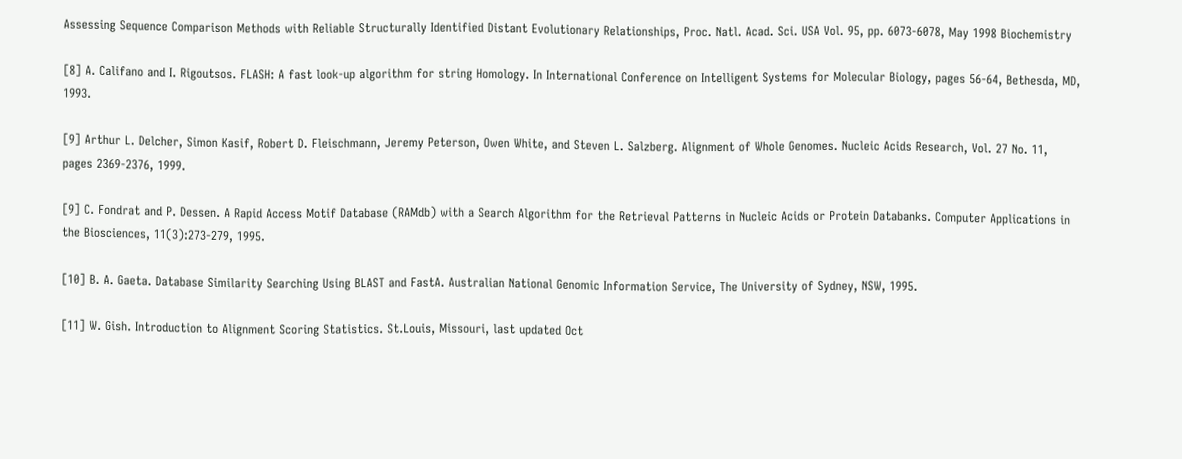Assessing Sequence Comparison Methods with Reliable Structurally Identified Distant Evolutionary Relationships, Proc. Natl. Acad. Sci. USA Vol. 95, pp. 6073-6078, May 1998 Biochemistry

[8] A. Califano and I. Rigoutsos. FLASH: A fast look-up algorithm for string Homology. In International Conference on Intelligent Systems for Molecular Biology, pages 56-64, Bethesda, MD, 1993.

[9] Arthur L. Delcher, Simon Kasif, Robert D. Fleischmann, Jeremy Peterson, Owen White, and Steven L. Salzberg. Alignment of Whole Genomes. Nucleic Acids Research, Vol. 27 No. 11, pages 2369-2376, 1999.

[9] C. Fondrat and P. Dessen. A Rapid Access Motif Database (RAMdb) with a Search Algorithm for the Retrieval Patterns in Nucleic Acids or Protein Databanks. Computer Applications in the Biosciences, 11(3):273-279, 1995.

[10] B. A. Gaeta. Database Similarity Searching Using BLAST and FastA. Australian National Genomic Information Service, The University of Sydney, NSW, 1995.

[11] W. Gish. Introduction to Alignment Scoring Statistics. St.Louis, Missouri, last updated Oct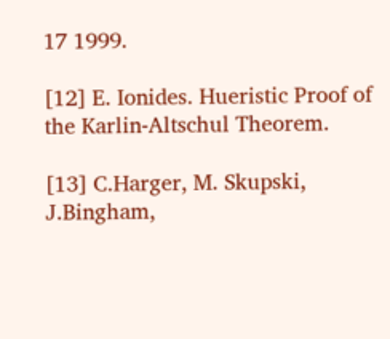17 1999.

[12] E. Ionides. Hueristic Proof of the Karlin-Altschul Theorem.

[13] C.Harger, M. Skupski, J.Bingham,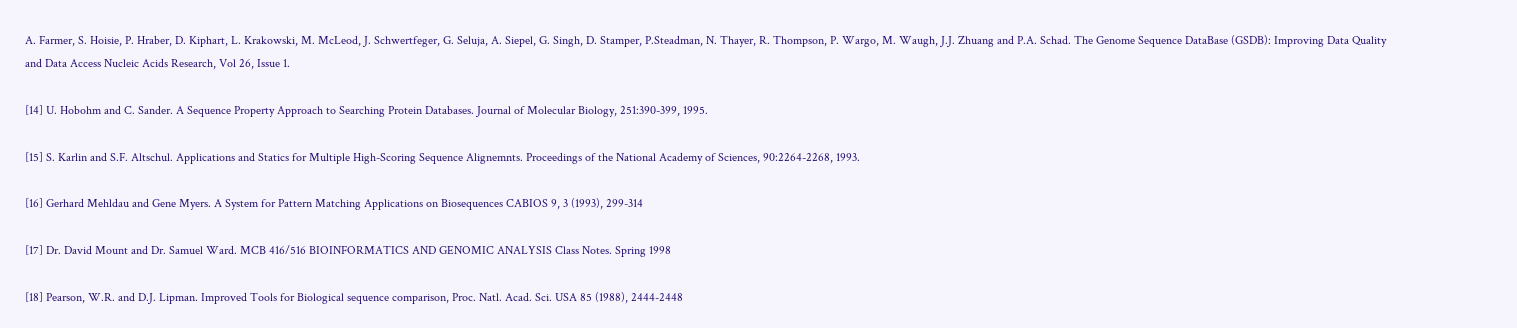A. Farmer, S. Hoisie, P. Hraber, D. Kiphart, L. Krakowski, M. McLeod, J. Schwertfeger, G. Seluja, A. Siepel, G. Singh, D. Stamper, P.Steadman, N. Thayer, R. Thompson, P. Wargo, M. Waugh, J.J. Zhuang and P.A. Schad. The Genome Sequence DataBase (GSDB): Improving Data Quality and Data Access Nucleic Acids Research, Vol 26, Issue 1.

[14] U. Hobohm and C. Sander. A Sequence Property Approach to Searching Protein Databases. Journal of Molecular Biology, 251:390-399, 1995.

[15] S. Karlin and S.F. Altschul. Applications and Statics for Multiple High-Scoring Sequence Alignemnts. Proceedings of the National Academy of Sciences, 90:2264-2268, 1993.

[16] Gerhard Mehldau and Gene Myers. A System for Pattern Matching Applications on Biosequences CABIOS 9, 3 (1993), 299-314

[17] Dr. David Mount and Dr. Samuel Ward. MCB 416/516 BIOINFORMATICS AND GENOMIC ANALYSIS Class Notes. Spring 1998

[18] Pearson, W.R. and D.J. Lipman. Improved Tools for Biological sequence comparison, Proc. Natl. Acad. Sci. USA 85 (1988), 2444-2448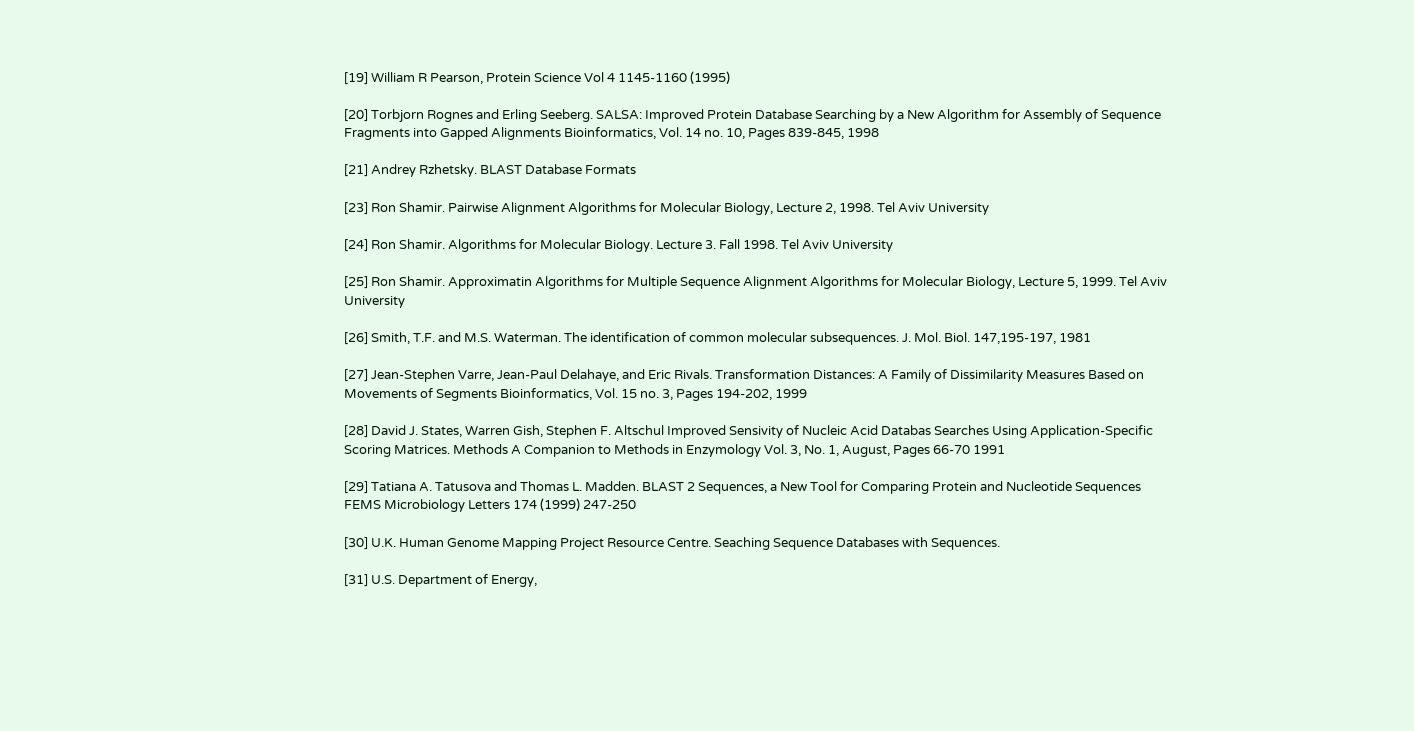[19] William R Pearson, Protein Science Vol 4 1145-1160 (1995)

[20] Torbjorn Rognes and Erling Seeberg. SALSA: Improved Protein Database Searching by a New Algorithm for Assembly of Sequence Fragments into Gapped Alignments Bioinformatics, Vol. 14 no. 10, Pages 839-845, 1998

[21] Andrey Rzhetsky. BLAST Database Formats

[23] Ron Shamir. Pairwise Alignment Algorithms for Molecular Biology, Lecture 2, 1998. Tel Aviv University

[24] Ron Shamir. Algorithms for Molecular Biology. Lecture 3. Fall 1998. Tel Aviv University

[25] Ron Shamir. Approximatin Algorithms for Multiple Sequence Alignment Algorithms for Molecular Biology, Lecture 5, 1999. Tel Aviv University

[26] Smith, T.F. and M.S. Waterman. The identification of common molecular subsequences. J. Mol. Biol. 147,195-197, 1981

[27] Jean-Stephen Varre, Jean-Paul Delahaye, and Eric Rivals. Transformation Distances: A Family of Dissimilarity Measures Based on Movements of Segments Bioinformatics, Vol. 15 no. 3, Pages 194-202, 1999

[28] David J. States, Warren Gish, Stephen F. Altschul Improved Sensivity of Nucleic Acid Databas Searches Using Application-Specific Scoring Matrices. Methods A Companion to Methods in Enzymology Vol. 3, No. 1, August, Pages 66-70 1991

[29] Tatiana A. Tatusova and Thomas L. Madden. BLAST 2 Sequences, a New Tool for Comparing Protein and Nucleotide Sequences FEMS Microbiology Letters 174 (1999) 247-250

[30] U.K. Human Genome Mapping Project Resource Centre. Seaching Sequence Databases with Sequences.

[31] U.S. Department of Energy,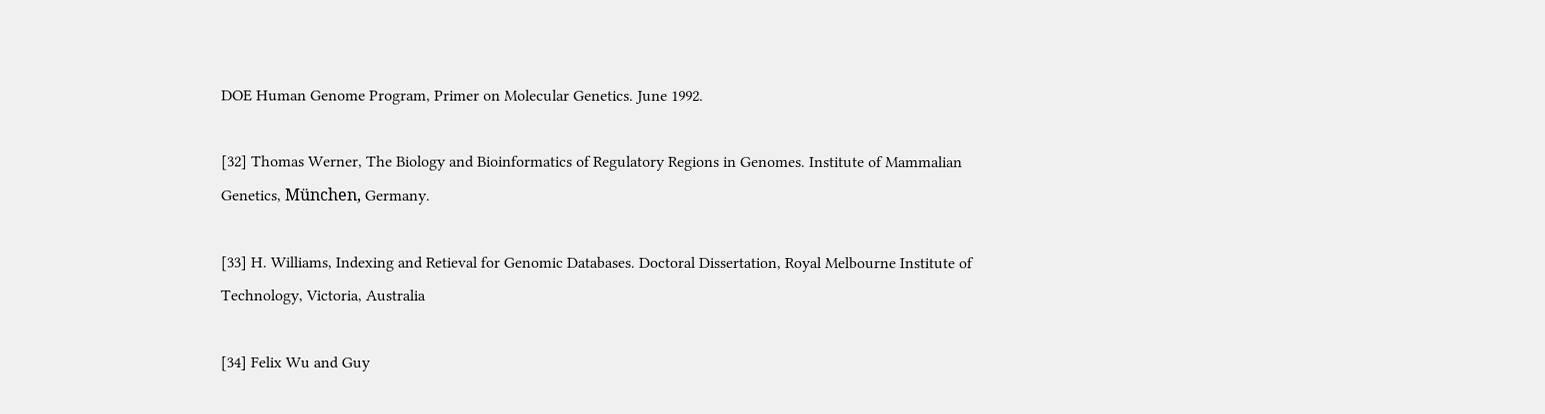DOE Human Genome Program, Primer on Molecular Genetics. June 1992.

[32] Thomas Werner, The Biology and Bioinformatics of Regulatory Regions in Genomes. Institute of Mammalian Genetics, München, Germany.

[33] H. Williams, Indexing and Retieval for Genomic Databases. Doctoral Dissertation, Royal Melbourne Institute of Technology, Victoria, Australia

[34] Felix Wu and Guy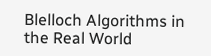Blelloch Algorithms in the Real World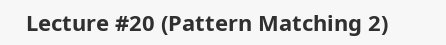Lecture #20 (Pattern Matching 2)